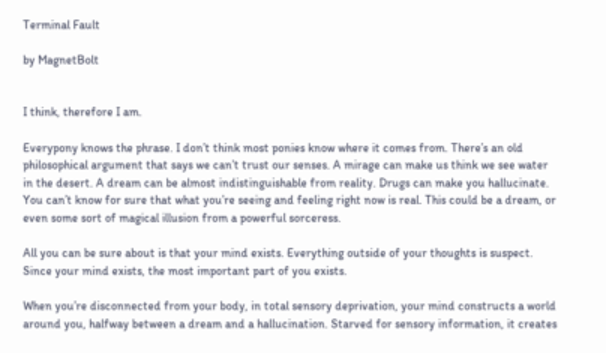Terminal Fault

by MagnetBolt


I think, therefore I am.

Everypony knows the phrase. I don’t think most ponies know where it comes from. There’s an old philosophical argument that says we can’t trust our senses. A mirage can make us think we see water in the desert. A dream can be almost indistinguishable from reality. Drugs can make you hallucinate. You can’t know for sure that what you’re seeing and feeling right now is real. This could be a dream, or even some sort of magical illusion from a powerful sorceress.

All you can be sure about is that your mind exists. Everything outside of your thoughts is suspect. Since your mind exists, the most important part of you exists.

When you’re disconnected from your body, in total sensory deprivation, your mind constructs a world around you, halfway between a dream and a hallucination. Starved for sensory information, it creates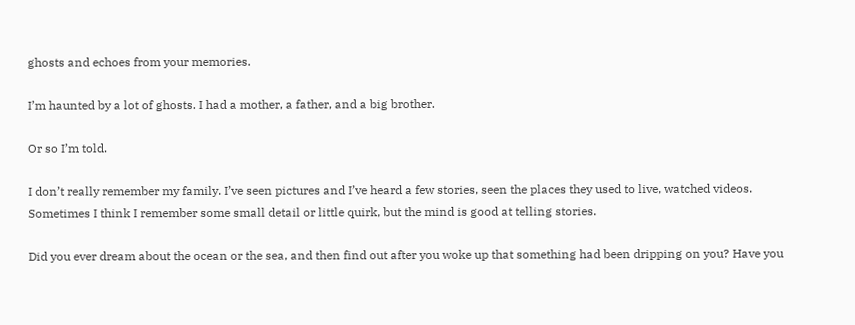ghosts and echoes from your memories.

I’m haunted by a lot of ghosts. I had a mother, a father, and a big brother.

Or so I’m told.

I don’t really remember my family. I’ve seen pictures and I’ve heard a few stories, seen the places they used to live, watched videos. Sometimes I think I remember some small detail or little quirk, but the mind is good at telling stories.

Did you ever dream about the ocean or the sea, and then find out after you woke up that something had been dripping on you? Have you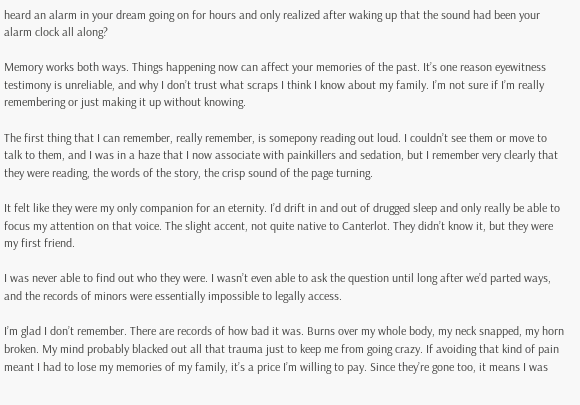heard an alarm in your dream going on for hours and only realized after waking up that the sound had been your alarm clock all along?

Memory works both ways. Things happening now can affect your memories of the past. It’s one reason eyewitness testimony is unreliable, and why I don’t trust what scraps I think I know about my family. I’m not sure if I’m really remembering or just making it up without knowing.

The first thing that I can remember, really remember, is somepony reading out loud. I couldn’t see them or move to talk to them, and I was in a haze that I now associate with painkillers and sedation, but I remember very clearly that they were reading, the words of the story, the crisp sound of the page turning.

It felt like they were my only companion for an eternity. I’d drift in and out of drugged sleep and only really be able to focus my attention on that voice. The slight accent, not quite native to Canterlot. They didn’t know it, but they were my first friend.

I was never able to find out who they were. I wasn’t even able to ask the question until long after we’d parted ways, and the records of minors were essentially impossible to legally access.

I’m glad I don’t remember. There are records of how bad it was. Burns over my whole body, my neck snapped, my horn broken. My mind probably blacked out all that trauma just to keep me from going crazy. If avoiding that kind of pain meant I had to lose my memories of my family, it’s a price I’m willing to pay. Since they’re gone too, it means I was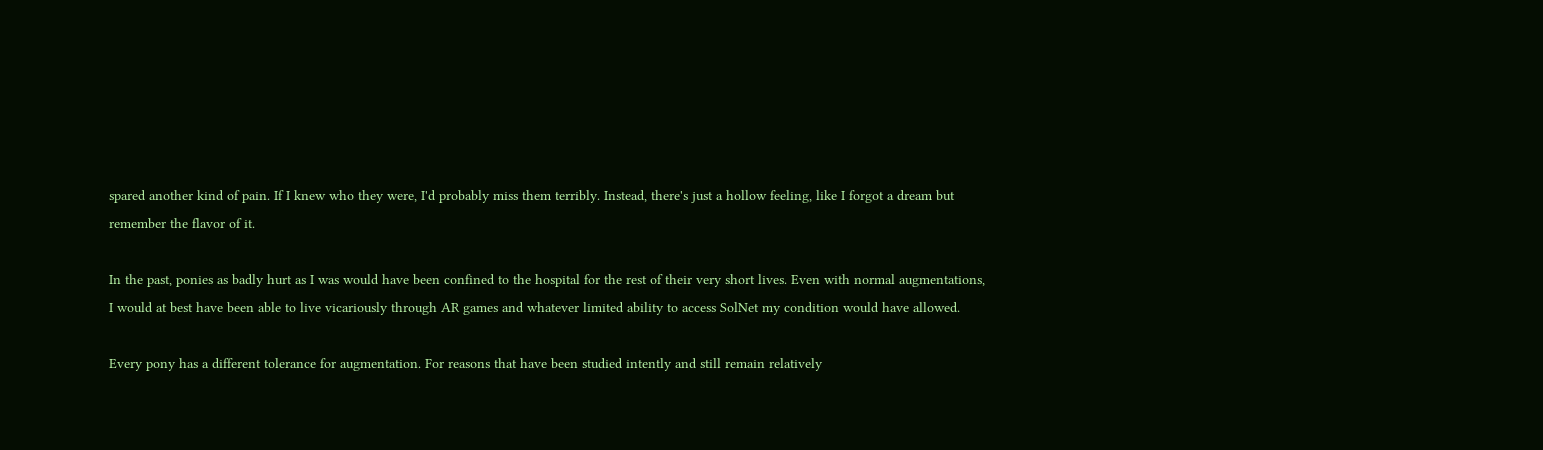spared another kind of pain. If I knew who they were, I'd probably miss them terribly. Instead, there's just a hollow feeling, like I forgot a dream but remember the flavor of it.

In the past, ponies as badly hurt as I was would have been confined to the hospital for the rest of their very short lives. Even with normal augmentations, I would at best have been able to live vicariously through AR games and whatever limited ability to access SolNet my condition would have allowed.

Every pony has a different tolerance for augmentation. For reasons that have been studied intently and still remain relatively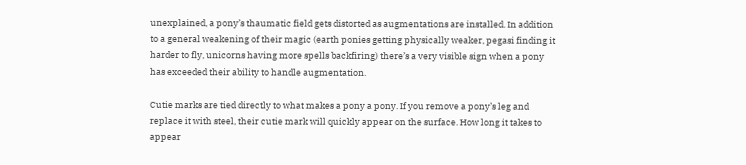unexplained, a pony’s thaumatic field gets distorted as augmentations are installed. In addition to a general weakening of their magic (earth ponies getting physically weaker, pegasi finding it harder to fly, unicorns having more spells backfiring) there’s a very visible sign when a pony has exceeded their ability to handle augmentation.

Cutie marks are tied directly to what makes a pony a pony. If you remove a pony’s leg and replace it with steel, their cutie mark will quickly appear on the surface. How long it takes to appear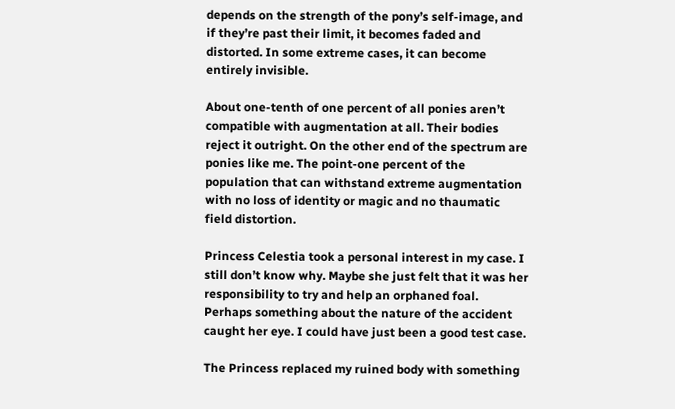depends on the strength of the pony’s self-image, and if they’re past their limit, it becomes faded and distorted. In some extreme cases, it can become entirely invisible.

About one-tenth of one percent of all ponies aren’t compatible with augmentation at all. Their bodies reject it outright. On the other end of the spectrum are ponies like me. The point-one percent of the population that can withstand extreme augmentation with no loss of identity or magic and no thaumatic field distortion.

Princess Celestia took a personal interest in my case. I still don’t know why. Maybe she just felt that it was her responsibility to try and help an orphaned foal. Perhaps something about the nature of the accident caught her eye. I could have just been a good test case.

The Princess replaced my ruined body with something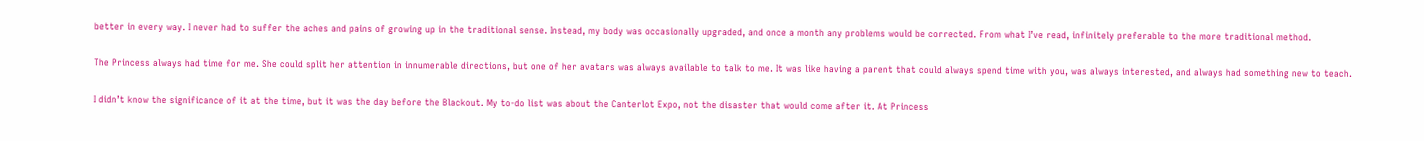better in every way. I never had to suffer the aches and pains of growing up in the traditional sense. Instead, my body was occasionally upgraded, and once a month any problems would be corrected. From what I’ve read, infinitely preferable to the more traditional method.

The Princess always had time for me. She could split her attention in innumerable directions, but one of her avatars was always available to talk to me. It was like having a parent that could always spend time with you, was always interested, and always had something new to teach.

I didn’t know the significance of it at the time, but it was the day before the Blackout. My to-do list was about the Canterlot Expo, not the disaster that would come after it. At Princess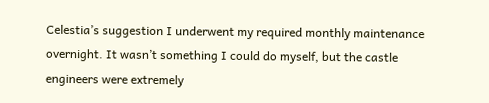Celestia’s suggestion I underwent my required monthly maintenance overnight. It wasn’t something I could do myself, but the castle engineers were extremely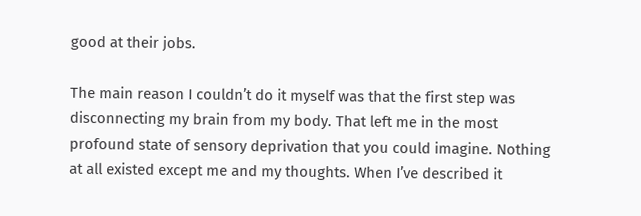good at their jobs.

The main reason I couldn’t do it myself was that the first step was disconnecting my brain from my body. That left me in the most profound state of sensory deprivation that you could imagine. Nothing at all existed except me and my thoughts. When I’ve described it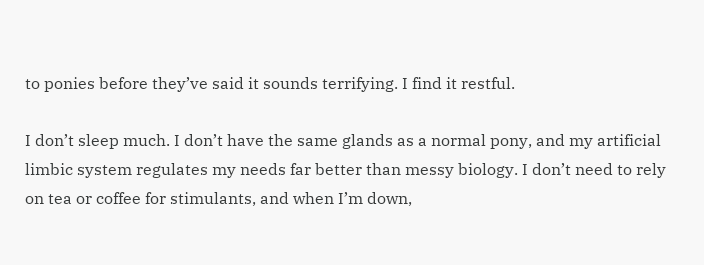to ponies before they’ve said it sounds terrifying. I find it restful.

I don’t sleep much. I don’t have the same glands as a normal pony, and my artificial limbic system regulates my needs far better than messy biology. I don’t need to rely on tea or coffee for stimulants, and when I’m down,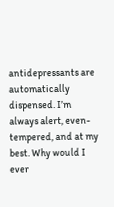antidepressants are automatically dispensed. I’m always alert, even-tempered, and at my best. Why would I ever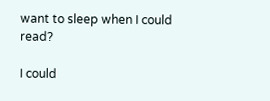want to sleep when I could read?

I could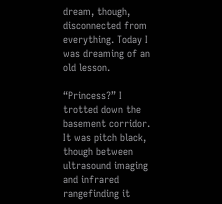dream, though, disconnected from everything. Today I was dreaming of an old lesson.

“Princess?” I trotted down the basement corridor. It was pitch black, though between ultrasound imaging and infrared rangefinding it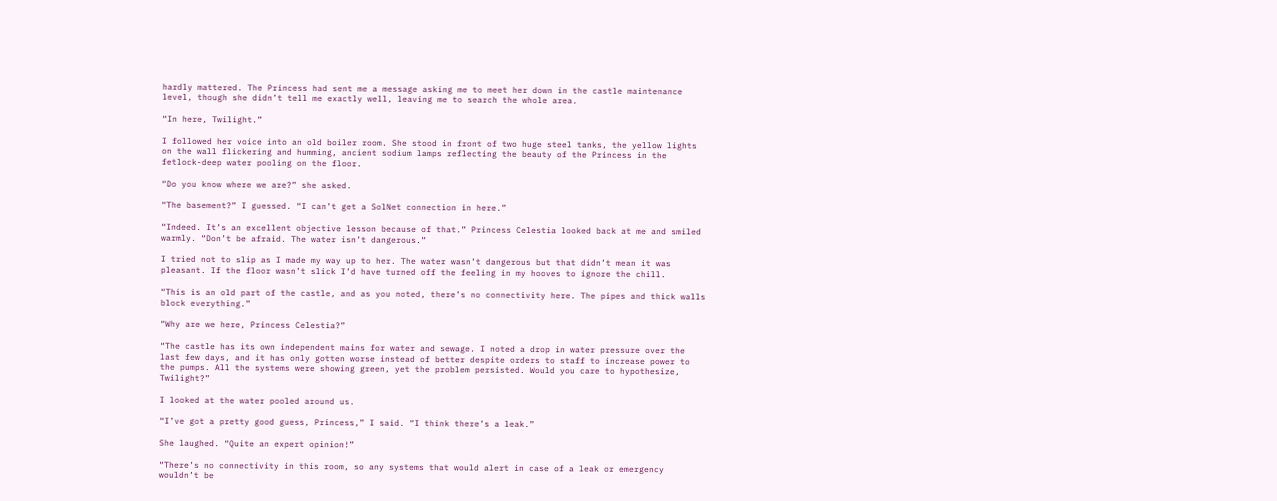hardly mattered. The Princess had sent me a message asking me to meet her down in the castle maintenance level, though she didn’t tell me exactly well, leaving me to search the whole area.

“In here, Twilight.”

I followed her voice into an old boiler room. She stood in front of two huge steel tanks, the yellow lights on the wall flickering and humming, ancient sodium lamps reflecting the beauty of the Princess in the fetlock-deep water pooling on the floor.

“Do you know where we are?” she asked.

“The basement?” I guessed. “I can’t get a SolNet connection in here.”

“Indeed. It’s an excellent objective lesson because of that.” Princess Celestia looked back at me and smiled warmly. “Don’t be afraid. The water isn’t dangerous.”

I tried not to slip as I made my way up to her. The water wasn’t dangerous but that didn’t mean it was pleasant. If the floor wasn’t slick I’d have turned off the feeling in my hooves to ignore the chill.

“This is an old part of the castle, and as you noted, there’s no connectivity here. The pipes and thick walls block everything.”

“Why are we here, Princess Celestia?”

“The castle has its own independent mains for water and sewage. I noted a drop in water pressure over the last few days, and it has only gotten worse instead of better despite orders to staff to increase power to the pumps. All the systems were showing green, yet the problem persisted. Would you care to hypothesize, Twilight?”

I looked at the water pooled around us.

“I’ve got a pretty good guess, Princess,” I said. “I think there’s a leak.”

She laughed. “Quite an expert opinion!”

“There’s no connectivity in this room, so any systems that would alert in case of a leak or emergency wouldn’t be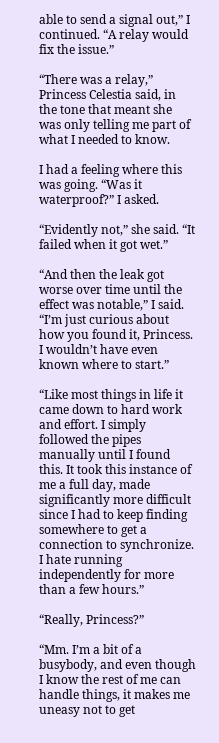able to send a signal out,” I continued. “A relay would fix the issue.”

“There was a relay,” Princess Celestia said, in the tone that meant she was only telling me part of what I needed to know.

I had a feeling where this was going. “Was it waterproof?” I asked.

“Evidently not,” she said. “It failed when it got wet.”

“And then the leak got worse over time until the effect was notable,” I said. “I’m just curious about how you found it, Princess. I wouldn’t have even known where to start.”

“Like most things in life it came down to hard work and effort. I simply followed the pipes manually until I found this. It took this instance of me a full day, made significantly more difficult since I had to keep finding somewhere to get a connection to synchronize. I hate running independently for more than a few hours.”

“Really, Princess?”

“Mm. I’m a bit of a busybody, and even though I know the rest of me can handle things, it makes me uneasy not to get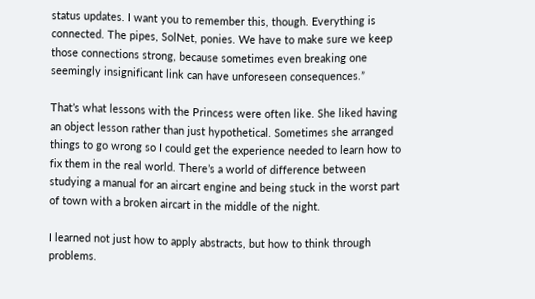status updates. I want you to remember this, though. Everything is connected. The pipes, SolNet, ponies. We have to make sure we keep those connections strong, because sometimes even breaking one seemingly insignificant link can have unforeseen consequences.”

That’s what lessons with the Princess were often like. She liked having an object lesson rather than just hypothetical. Sometimes she arranged things to go wrong so I could get the experience needed to learn how to fix them in the real world. There’s a world of difference between studying a manual for an aircart engine and being stuck in the worst part of town with a broken aircart in the middle of the night.

I learned not just how to apply abstracts, but how to think through problems.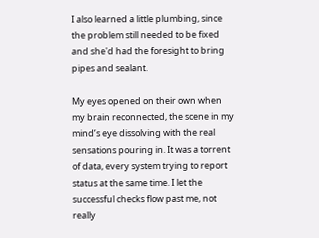I also learned a little plumbing, since the problem still needed to be fixed and she'd had the foresight to bring pipes and sealant.

My eyes opened on their own when my brain reconnected, the scene in my mind’s eye dissolving with the real sensations pouring in. It was a torrent of data, every system trying to report status at the same time. I let the successful checks flow past me, not really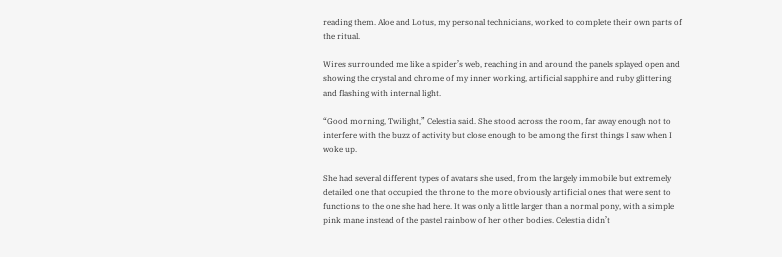reading them. Aloe and Lotus, my personal technicians, worked to complete their own parts of the ritual.

Wires surrounded me like a spider’s web, reaching in and around the panels splayed open and showing the crystal and chrome of my inner working, artificial sapphire and ruby glittering and flashing with internal light.

“Good morning, Twilight,” Celestia said. She stood across the room, far away enough not to interfere with the buzz of activity but close enough to be among the first things I saw when I woke up.

She had several different types of avatars she used, from the largely immobile but extremely detailed one that occupied the throne to the more obviously artificial ones that were sent to functions to the one she had here. It was only a little larger than a normal pony, with a simple pink mane instead of the pastel rainbow of her other bodies. Celestia didn’t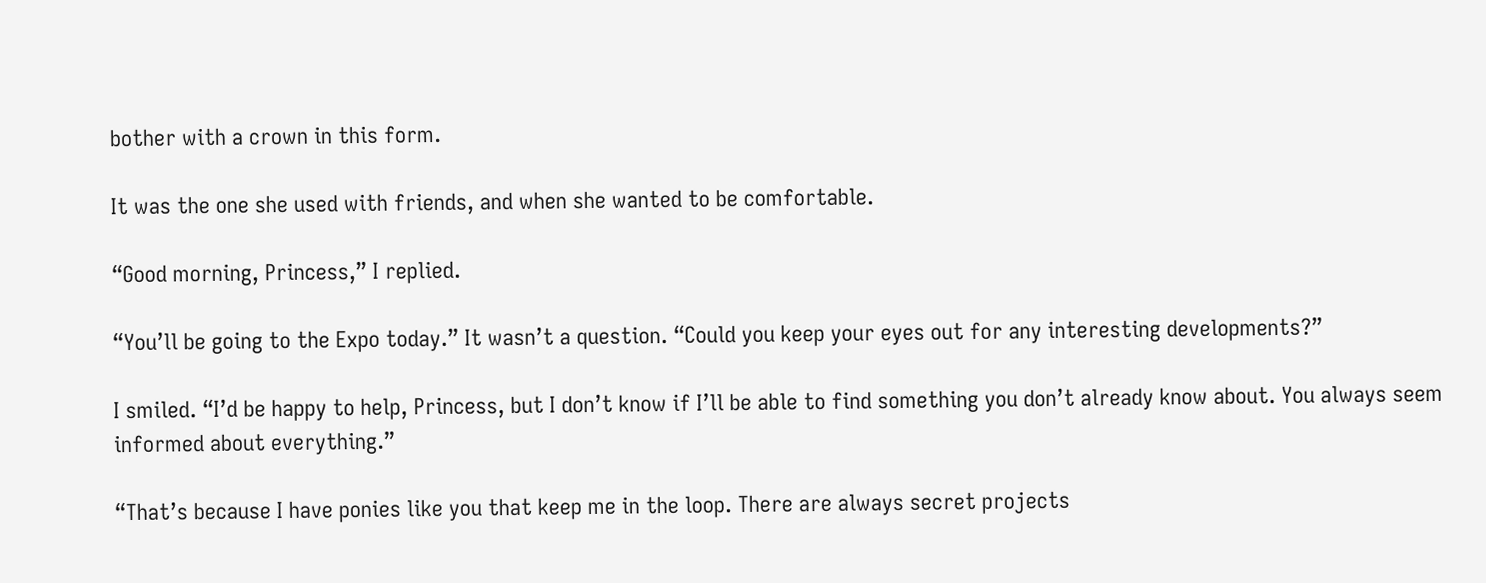bother with a crown in this form.

It was the one she used with friends, and when she wanted to be comfortable.

“Good morning, Princess,” I replied.

“You’ll be going to the Expo today.” It wasn’t a question. “Could you keep your eyes out for any interesting developments?”

I smiled. “I’d be happy to help, Princess, but I don’t know if I’ll be able to find something you don’t already know about. You always seem informed about everything.”

“That’s because I have ponies like you that keep me in the loop. There are always secret projects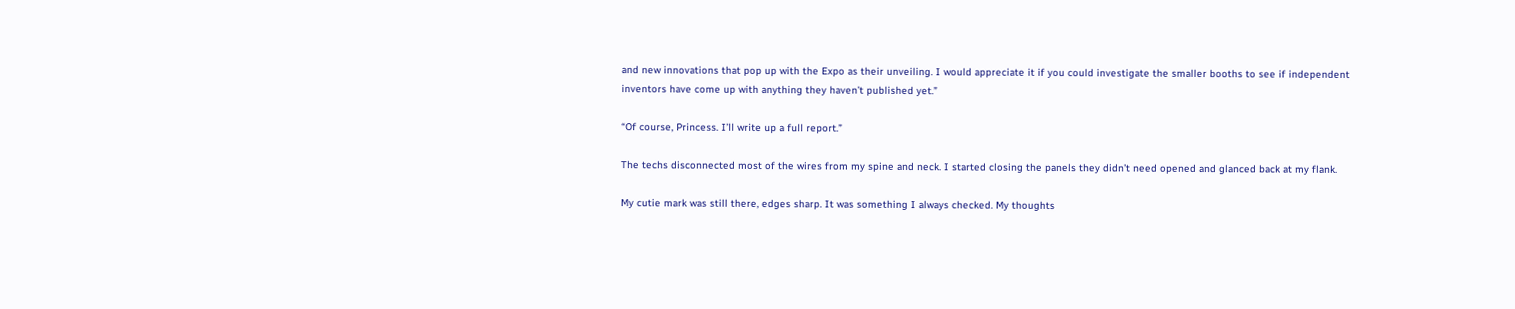and new innovations that pop up with the Expo as their unveiling. I would appreciate it if you could investigate the smaller booths to see if independent inventors have come up with anything they haven’t published yet.”

“Of course, Princess. I’ll write up a full report.”

The techs disconnected most of the wires from my spine and neck. I started closing the panels they didn’t need opened and glanced back at my flank.

My cutie mark was still there, edges sharp. It was something I always checked. My thoughts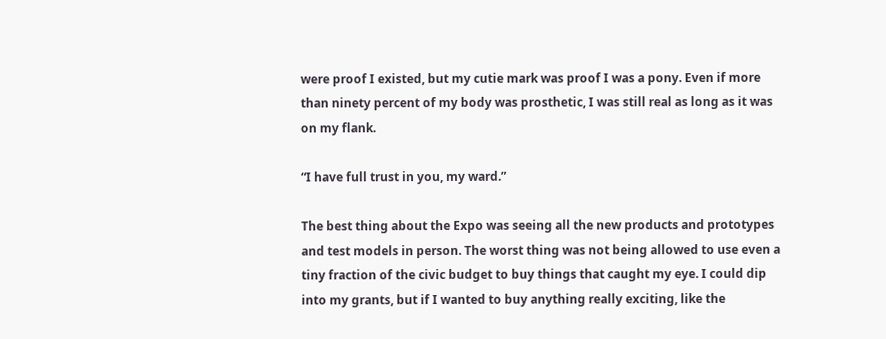were proof I existed, but my cutie mark was proof I was a pony. Even if more than ninety percent of my body was prosthetic, I was still real as long as it was on my flank.

“I have full trust in you, my ward.”

The best thing about the Expo was seeing all the new products and prototypes and test models in person. The worst thing was not being allowed to use even a tiny fraction of the civic budget to buy things that caught my eye. I could dip into my grants, but if I wanted to buy anything really exciting, like the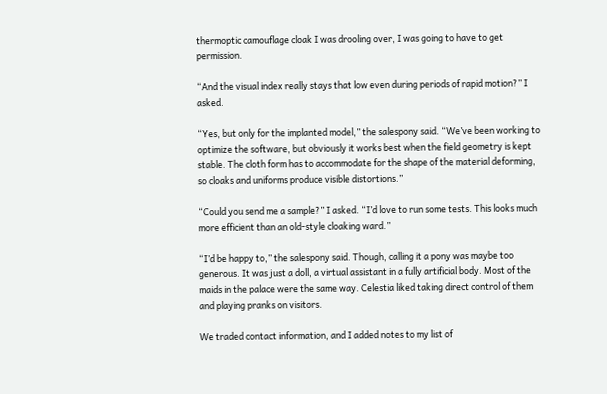thermoptic camouflage cloak I was drooling over, I was going to have to get permission.

“And the visual index really stays that low even during periods of rapid motion?” I asked.

“Yes, but only for the implanted model,” the salespony said. “We’ve been working to optimize the software, but obviously it works best when the field geometry is kept stable. The cloth form has to accommodate for the shape of the material deforming, so cloaks and uniforms produce visible distortions.”

“Could you send me a sample?” I asked. “I’d love to run some tests. This looks much more efficient than an old-style cloaking ward.”

“I’d be happy to,” the salespony said. Though, calling it a pony was maybe too generous. It was just a doll, a virtual assistant in a fully artificial body. Most of the maids in the palace were the same way. Celestia liked taking direct control of them and playing pranks on visitors.

We traded contact information, and I added notes to my list of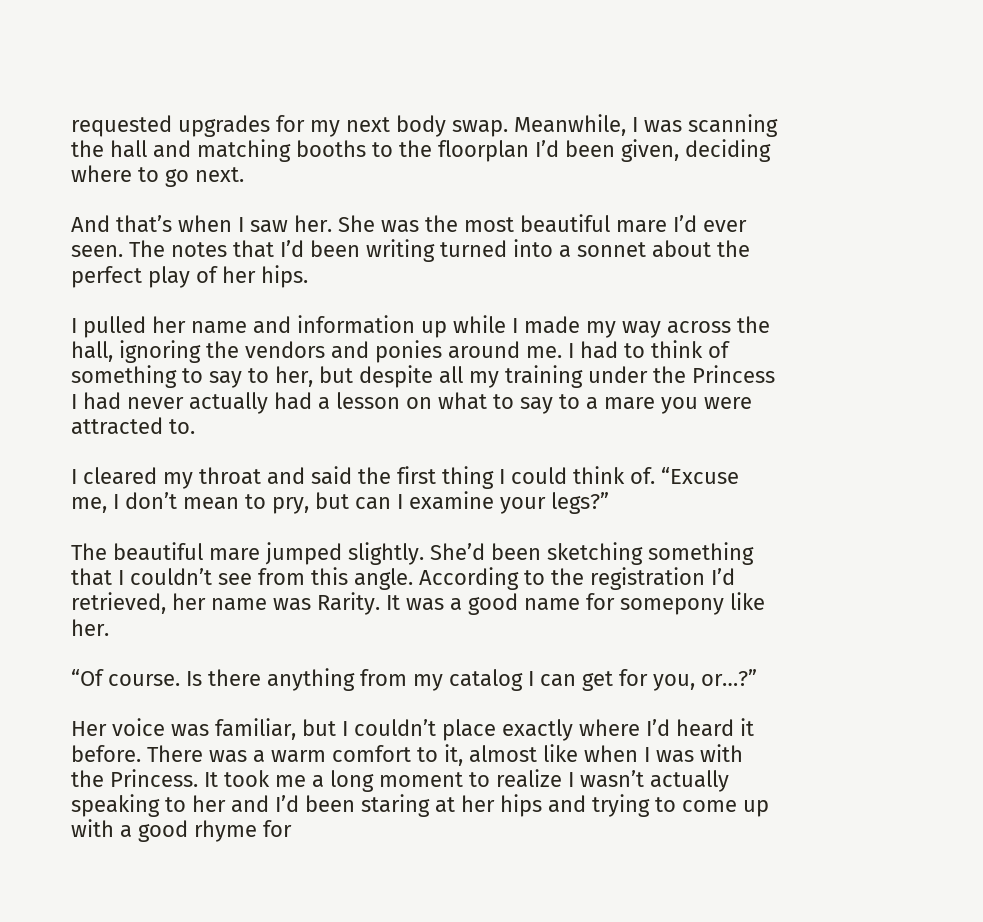requested upgrades for my next body swap. Meanwhile, I was scanning the hall and matching booths to the floorplan I’d been given, deciding where to go next.

And that’s when I saw her. She was the most beautiful mare I’d ever seen. The notes that I’d been writing turned into a sonnet about the perfect play of her hips.

I pulled her name and information up while I made my way across the hall, ignoring the vendors and ponies around me. I had to think of something to say to her, but despite all my training under the Princess I had never actually had a lesson on what to say to a mare you were attracted to.

I cleared my throat and said the first thing I could think of. “Excuse me, I don’t mean to pry, but can I examine your legs?”

The beautiful mare jumped slightly. She’d been sketching something that I couldn’t see from this angle. According to the registration I’d retrieved, her name was Rarity. It was a good name for somepony like her.

“Of course. Is there anything from my catalog I can get for you, or…?”

Her voice was familiar, but I couldn’t place exactly where I’d heard it before. There was a warm comfort to it, almost like when I was with the Princess. It took me a long moment to realize I wasn’t actually speaking to her and I’d been staring at her hips and trying to come up with a good rhyme for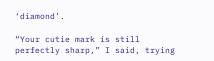‘diamond’.

“Your cutie mark is still perfectly sharp,” I said, trying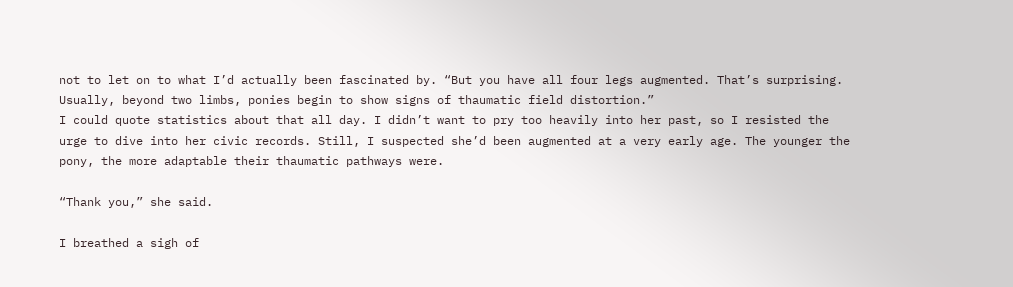not to let on to what I’d actually been fascinated by. “But you have all four legs augmented. That’s surprising. Usually, beyond two limbs, ponies begin to show signs of thaumatic field distortion.”
I could quote statistics about that all day. I didn’t want to pry too heavily into her past, so I resisted the urge to dive into her civic records. Still, I suspected she’d been augmented at a very early age. The younger the pony, the more adaptable their thaumatic pathways were.

“Thank you,” she said.

I breathed a sigh of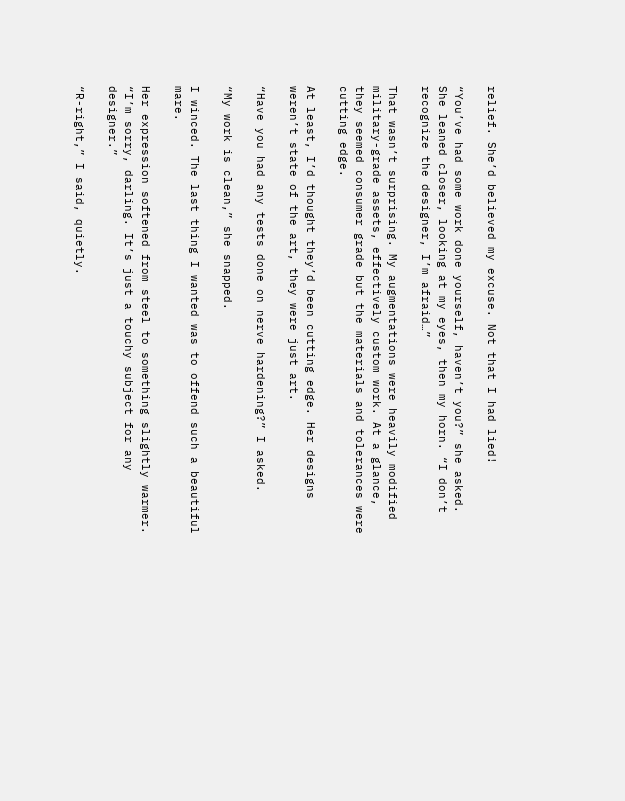relief. She’d believed my excuse. Not that I had lied!

“You’ve had some work done yourself, haven’t you?” she asked. She leaned closer, looking at my eyes, then my horn. “I don’t recognize the designer, I’m afraid…”

That wasn’t surprising. My augmentations were heavily modified military-grade assets, effectively custom work. At a glance, they seemed consumer grade but the materials and tolerances were cutting edge.

At least, I’d thought they’d been cutting edge. Her designs weren’t state of the art, they were just art.

“Have you had any tests done on nerve hardening?” I asked.

“My work is clean,” she snapped.

I winced. The last thing I wanted was to offend such a beautiful mare.

Her expression softened from steel to something slightly warmer. “I’m sorry, darling. It’s just a touchy subject for any designer.”

“R-right,” I said, quietly.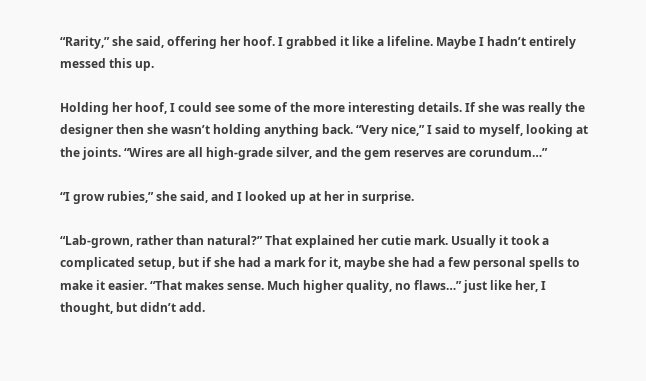“Rarity,” she said, offering her hoof. I grabbed it like a lifeline. Maybe I hadn’t entirely messed this up.

Holding her hoof, I could see some of the more interesting details. If she was really the designer then she wasn’t holding anything back. “Very nice,” I said to myself, looking at the joints. “Wires are all high-grade silver, and the gem reserves are corundum…”

“I grow rubies,” she said, and I looked up at her in surprise.

“Lab-grown, rather than natural?” That explained her cutie mark. Usually it took a complicated setup, but if she had a mark for it, maybe she had a few personal spells to make it easier. “That makes sense. Much higher quality, no flaws…” just like her, I thought, but didn’t add.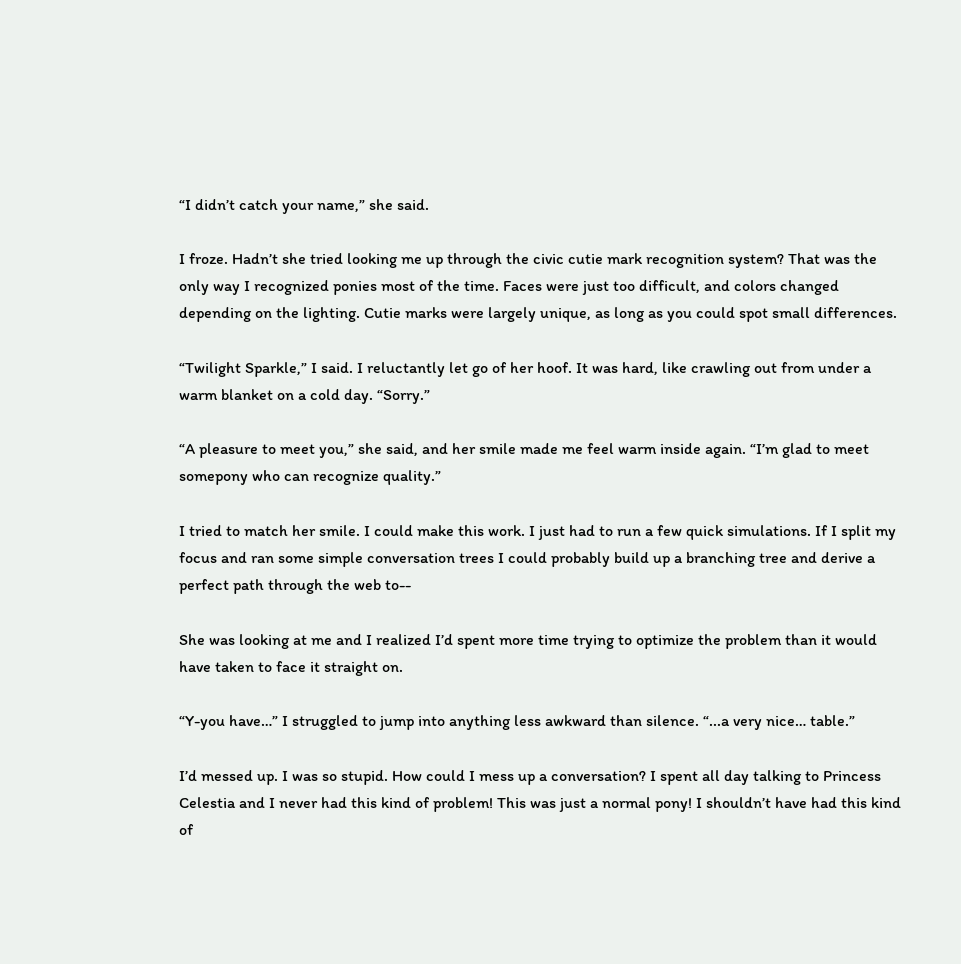“I didn’t catch your name,” she said.

I froze. Hadn’t she tried looking me up through the civic cutie mark recognition system? That was the only way I recognized ponies most of the time. Faces were just too difficult, and colors changed depending on the lighting. Cutie marks were largely unique, as long as you could spot small differences.

“Twilight Sparkle,” I said. I reluctantly let go of her hoof. It was hard, like crawling out from under a warm blanket on a cold day. “Sorry.”

“A pleasure to meet you,” she said, and her smile made me feel warm inside again. “I’m glad to meet somepony who can recognize quality.”

I tried to match her smile. I could make this work. I just had to run a few quick simulations. If I split my focus and ran some simple conversation trees I could probably build up a branching tree and derive a perfect path through the web to--

She was looking at me and I realized I’d spent more time trying to optimize the problem than it would have taken to face it straight on.

“Y-you have…” I struggled to jump into anything less awkward than silence. “...a very nice… table.”

I’d messed up. I was so stupid. How could I mess up a conversation? I spent all day talking to Princess Celestia and I never had this kind of problem! This was just a normal pony! I shouldn’t have had this kind of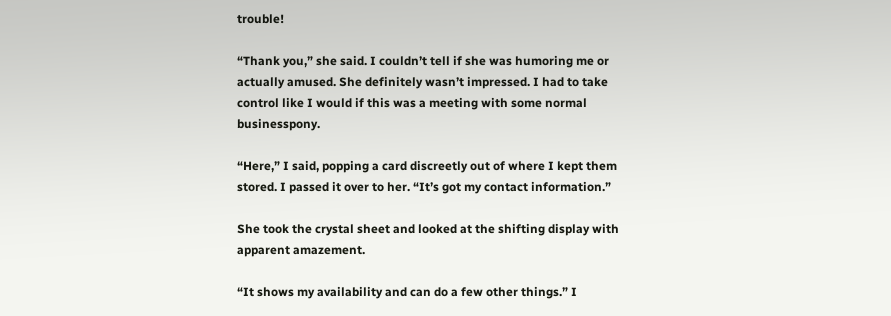trouble!

“Thank you,” she said. I couldn’t tell if she was humoring me or actually amused. She definitely wasn’t impressed. I had to take control like I would if this was a meeting with some normal businesspony.

“Here,” I said, popping a card discreetly out of where I kept them stored. I passed it over to her. “It’s got my contact information.”

She took the crystal sheet and looked at the shifting display with apparent amazement.

“It shows my availability and can do a few other things.” I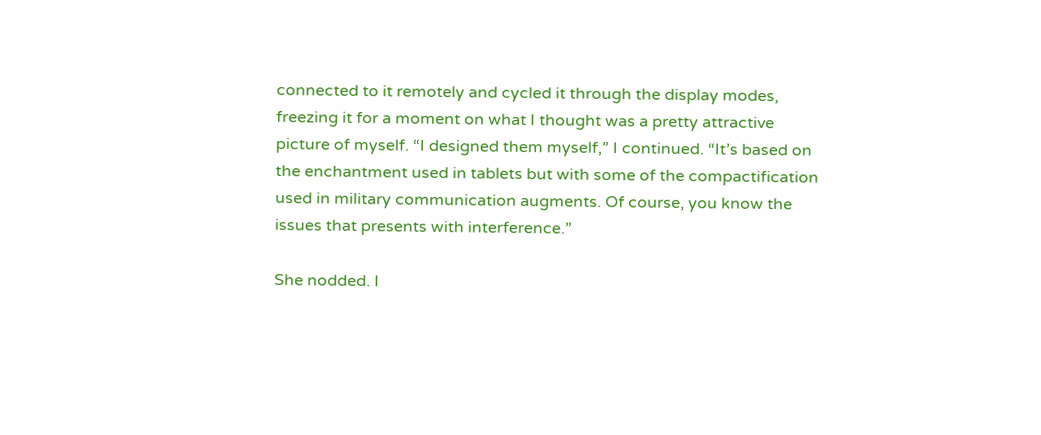connected to it remotely and cycled it through the display modes, freezing it for a moment on what I thought was a pretty attractive picture of myself. “I designed them myself,” I continued. “It’s based on the enchantment used in tablets but with some of the compactification used in military communication augments. Of course, you know the issues that presents with interference.”

She nodded. I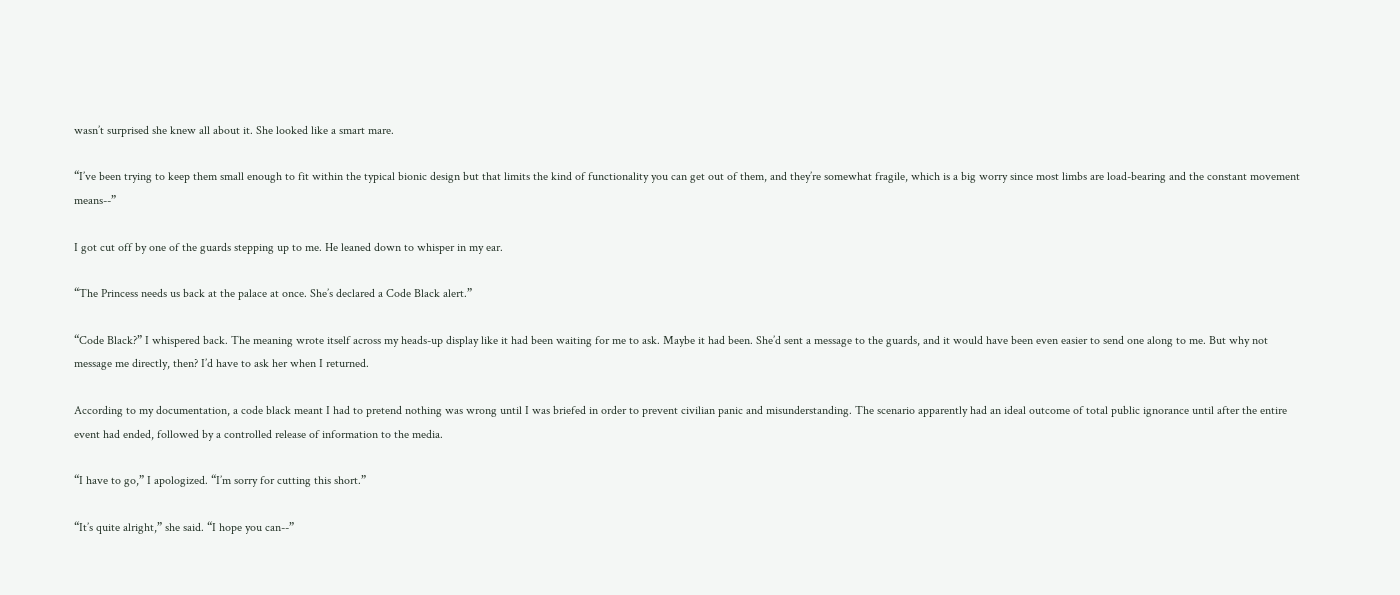wasn’t surprised she knew all about it. She looked like a smart mare.

“I’ve been trying to keep them small enough to fit within the typical bionic design but that limits the kind of functionality you can get out of them, and they’re somewhat fragile, which is a big worry since most limbs are load-bearing and the constant movement means--”

I got cut off by one of the guards stepping up to me. He leaned down to whisper in my ear.

“The Princess needs us back at the palace at once. She’s declared a Code Black alert.”

“Code Black?” I whispered back. The meaning wrote itself across my heads-up display like it had been waiting for me to ask. Maybe it had been. She’d sent a message to the guards, and it would have been even easier to send one along to me. But why not message me directly, then? I’d have to ask her when I returned.

According to my documentation, a code black meant I had to pretend nothing was wrong until I was briefed in order to prevent civilian panic and misunderstanding. The scenario apparently had an ideal outcome of total public ignorance until after the entire event had ended, followed by a controlled release of information to the media.

“I have to go,” I apologized. “I’m sorry for cutting this short.”

“It’s quite alright,” she said. “I hope you can--”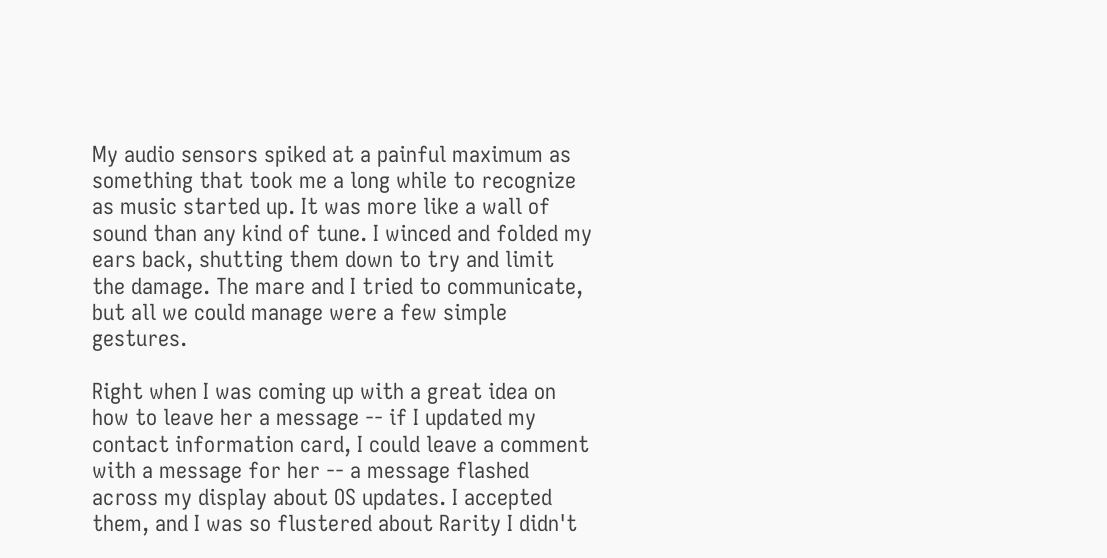My audio sensors spiked at a painful maximum as something that took me a long while to recognize as music started up. It was more like a wall of sound than any kind of tune. I winced and folded my ears back, shutting them down to try and limit the damage. The mare and I tried to communicate, but all we could manage were a few simple gestures.

Right when I was coming up with a great idea on how to leave her a message -- if I updated my contact information card, I could leave a comment with a message for her -- a message flashed across my display about OS updates. I accepted them, and I was so flustered about Rarity I didn't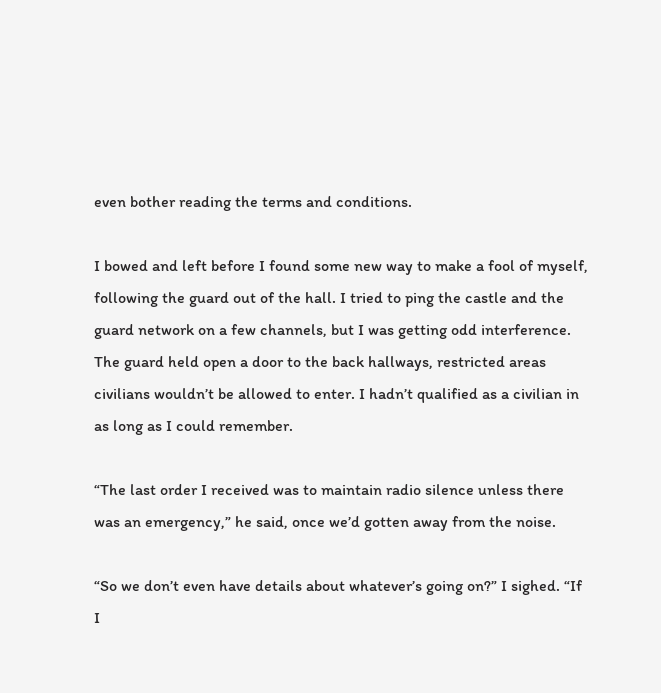even bother reading the terms and conditions.

I bowed and left before I found some new way to make a fool of myself, following the guard out of the hall. I tried to ping the castle and the guard network on a few channels, but I was getting odd interference. The guard held open a door to the back hallways, restricted areas civilians wouldn’t be allowed to enter. I hadn’t qualified as a civilian in as long as I could remember.

“The last order I received was to maintain radio silence unless there was an emergency,” he said, once we’d gotten away from the noise.

“So we don’t even have details about whatever’s going on?” I sighed. “If I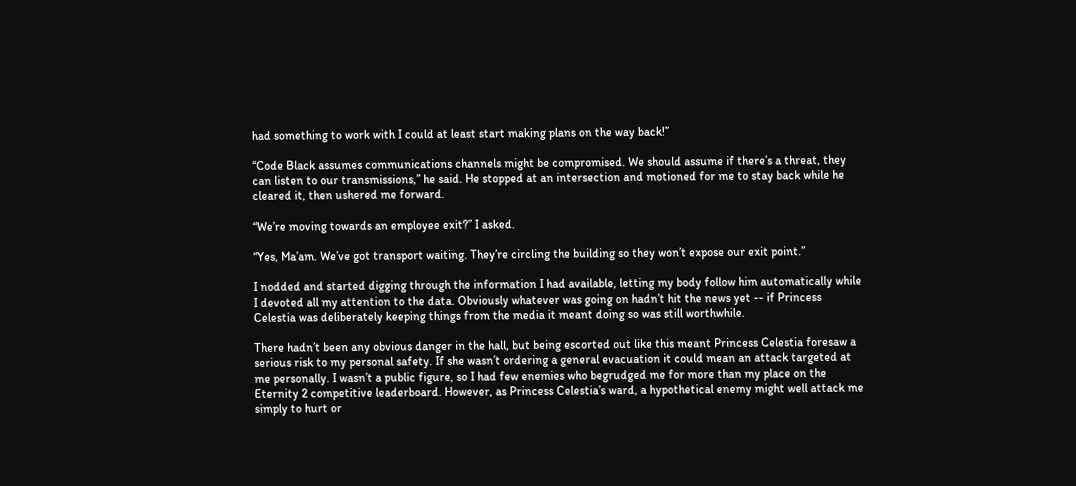had something to work with I could at least start making plans on the way back!”

“Code Black assumes communications channels might be compromised. We should assume if there’s a threat, they can listen to our transmissions,” he said. He stopped at an intersection and motioned for me to stay back while he cleared it, then ushered me forward.

“We’re moving towards an employee exit?” I asked.

“Yes, Ma’am. We’ve got transport waiting. They’re circling the building so they won’t expose our exit point.”

I nodded and started digging through the information I had available, letting my body follow him automatically while I devoted all my attention to the data. Obviously whatever was going on hadn’t hit the news yet -- if Princess Celestia was deliberately keeping things from the media it meant doing so was still worthwhile.

There hadn’t been any obvious danger in the hall, but being escorted out like this meant Princess Celestia foresaw a serious risk to my personal safety. If she wasn’t ordering a general evacuation it could mean an attack targeted at me personally. I wasn’t a public figure, so I had few enemies who begrudged me for more than my place on the Eternity 2 competitive leaderboard. However, as Princess Celestia’s ward, a hypothetical enemy might well attack me simply to hurt or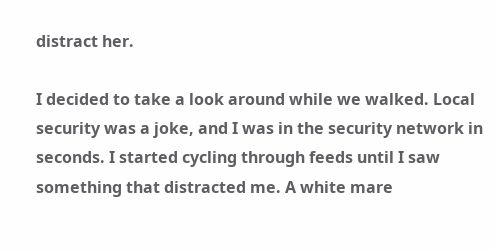distract her.

I decided to take a look around while we walked. Local security was a joke, and I was in the security network in seconds. I started cycling through feeds until I saw something that distracted me. A white mare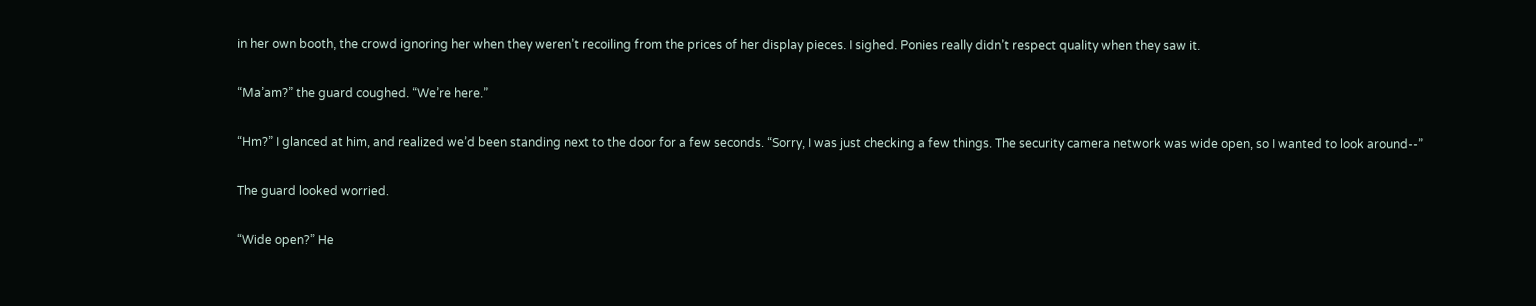in her own booth, the crowd ignoring her when they weren’t recoiling from the prices of her display pieces. I sighed. Ponies really didn’t respect quality when they saw it.

“Ma’am?” the guard coughed. “We’re here.”

“Hm?” I glanced at him, and realized we’d been standing next to the door for a few seconds. “Sorry, I was just checking a few things. The security camera network was wide open, so I wanted to look around--”

The guard looked worried.

“Wide open?” He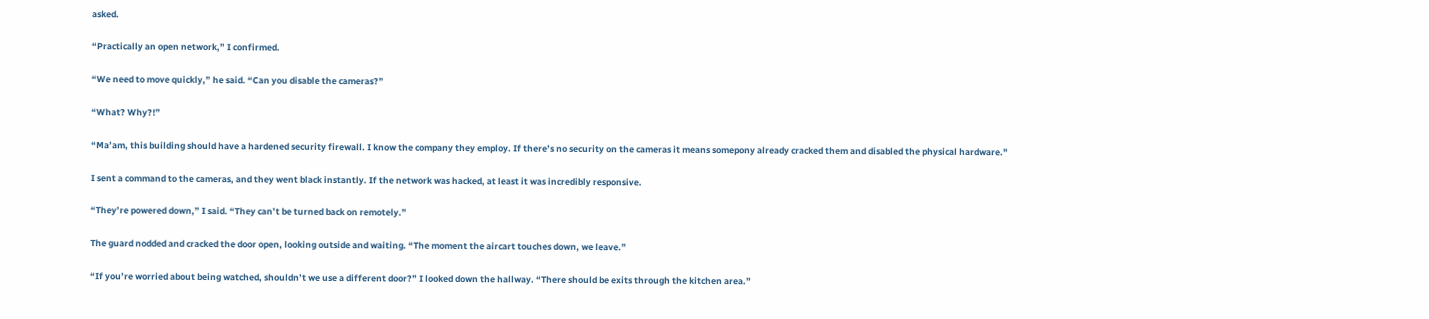asked.

“Practically an open network,” I confirmed.

“We need to move quickly,” he said. “Can you disable the cameras?”

“What? Why?!”

“Ma’am, this building should have a hardened security firewall. I know the company they employ. If there’s no security on the cameras it means somepony already cracked them and disabled the physical hardware."

I sent a command to the cameras, and they went black instantly. If the network was hacked, at least it was incredibly responsive.

“They’re powered down,” I said. “They can’t be turned back on remotely.”

The guard nodded and cracked the door open, looking outside and waiting. “The moment the aircart touches down, we leave.”

“If you’re worried about being watched, shouldn’t we use a different door?” I looked down the hallway. “There should be exits through the kitchen area.”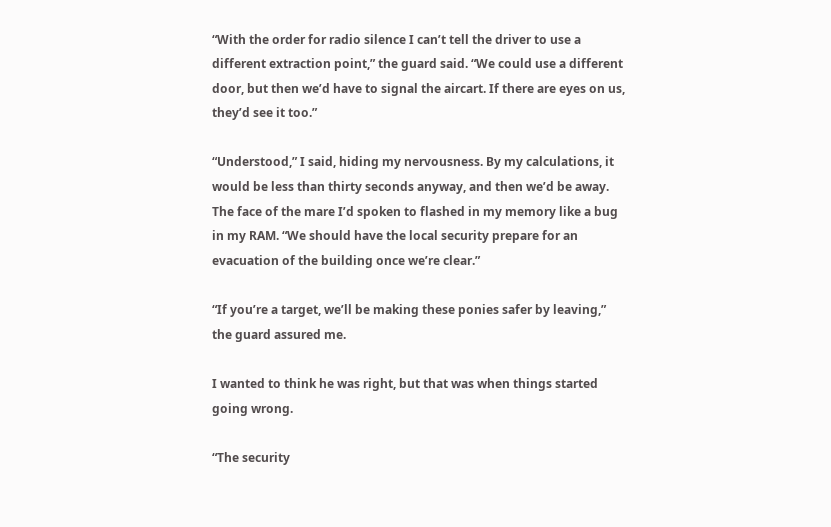“With the order for radio silence I can’t tell the driver to use a different extraction point,” the guard said. “We could use a different door, but then we’d have to signal the aircart. If there are eyes on us, they’d see it too.”

“Understood,” I said, hiding my nervousness. By my calculations, it would be less than thirty seconds anyway, and then we’d be away. The face of the mare I’d spoken to flashed in my memory like a bug in my RAM. “We should have the local security prepare for an evacuation of the building once we’re clear.”

“If you’re a target, we’ll be making these ponies safer by leaving,” the guard assured me.

I wanted to think he was right, but that was when things started going wrong.

“The security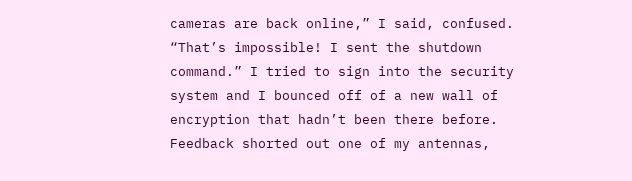cameras are back online,” I said, confused. “That’s impossible! I sent the shutdown command.” I tried to sign into the security system and I bounced off of a new wall of encryption that hadn’t been there before. Feedback shorted out one of my antennas,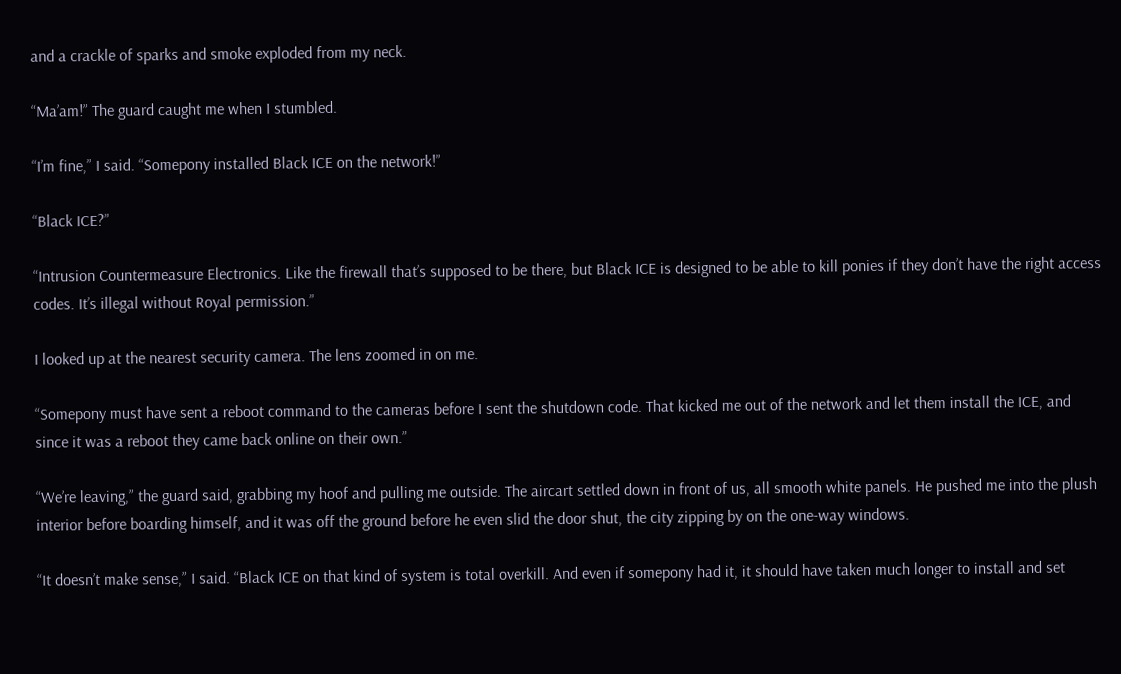and a crackle of sparks and smoke exploded from my neck.

“Ma’am!” The guard caught me when I stumbled.

“I’m fine,” I said. “Somepony installed Black ICE on the network!”

“Black ICE?”

“Intrusion Countermeasure Electronics. Like the firewall that’s supposed to be there, but Black ICE is designed to be able to kill ponies if they don’t have the right access codes. It’s illegal without Royal permission.”

I looked up at the nearest security camera. The lens zoomed in on me.

“Somepony must have sent a reboot command to the cameras before I sent the shutdown code. That kicked me out of the network and let them install the ICE, and since it was a reboot they came back online on their own.”

“We’re leaving,” the guard said, grabbing my hoof and pulling me outside. The aircart settled down in front of us, all smooth white panels. He pushed me into the plush interior before boarding himself, and it was off the ground before he even slid the door shut, the city zipping by on the one-way windows.

“It doesn’t make sense,” I said. “Black ICE on that kind of system is total overkill. And even if somepony had it, it should have taken much longer to install and set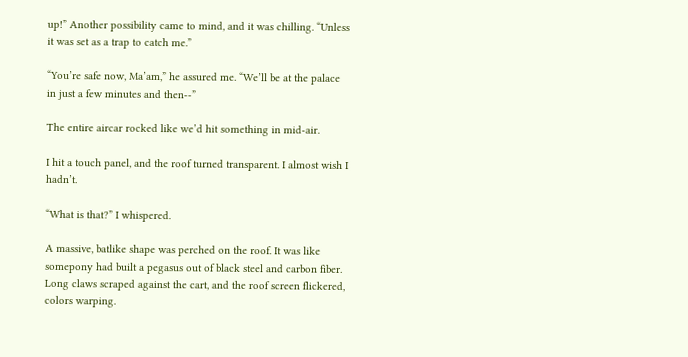up!” Another possibility came to mind, and it was chilling. “Unless it was set as a trap to catch me.”

“You’re safe now, Ma’am,” he assured me. “We’ll be at the palace in just a few minutes and then--”

The entire aircar rocked like we’d hit something in mid-air.

I hit a touch panel, and the roof turned transparent. I almost wish I hadn’t.

“What is that?” I whispered.

A massive, batlike shape was perched on the roof. It was like somepony had built a pegasus out of black steel and carbon fiber. Long claws scraped against the cart, and the roof screen flickered, colors warping.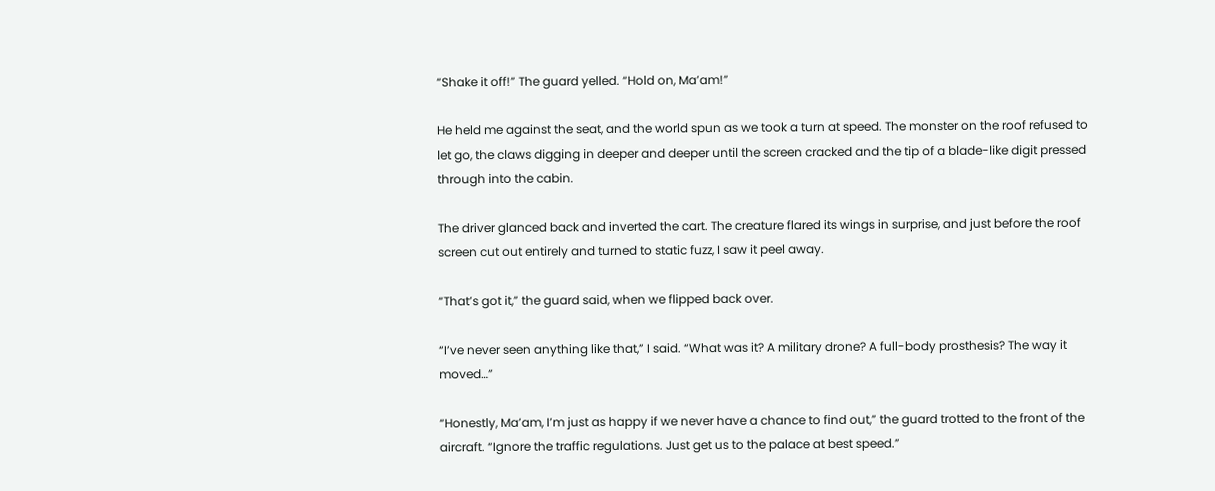“Shake it off!” The guard yelled. “Hold on, Ma’am!”

He held me against the seat, and the world spun as we took a turn at speed. The monster on the roof refused to let go, the claws digging in deeper and deeper until the screen cracked and the tip of a blade-like digit pressed through into the cabin.

The driver glanced back and inverted the cart. The creature flared its wings in surprise, and just before the roof screen cut out entirely and turned to static fuzz, I saw it peel away.

“That’s got it,” the guard said, when we flipped back over.

“I’ve never seen anything like that,” I said. “What was it? A military drone? A full-body prosthesis? The way it moved…”

“Honestly, Ma’am, I’m just as happy if we never have a chance to find out,” the guard trotted to the front of the aircraft. “Ignore the traffic regulations. Just get us to the palace at best speed.”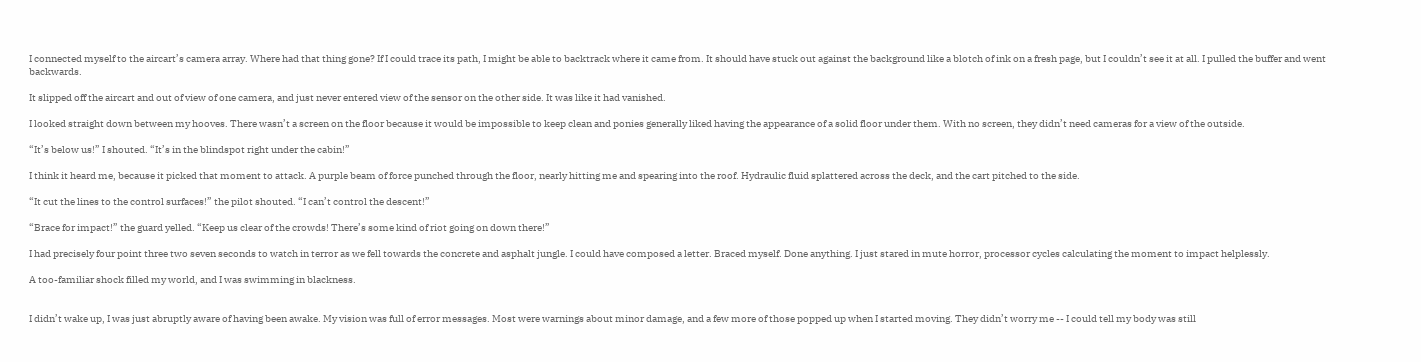I connected myself to the aircart’s camera array. Where had that thing gone? If I could trace its path, I might be able to backtrack where it came from. It should have stuck out against the background like a blotch of ink on a fresh page, but I couldn’t see it at all. I pulled the buffer and went backwards.

It slipped off the aircart and out of view of one camera, and just never entered view of the sensor on the other side. It was like it had vanished.

I looked straight down between my hooves. There wasn’t a screen on the floor because it would be impossible to keep clean and ponies generally liked having the appearance of a solid floor under them. With no screen, they didn’t need cameras for a view of the outside.

“It’s below us!” I shouted. “It’s in the blindspot right under the cabin!”

I think it heard me, because it picked that moment to attack. A purple beam of force punched through the floor, nearly hitting me and spearing into the roof. Hydraulic fluid splattered across the deck, and the cart pitched to the side.

“It cut the lines to the control surfaces!” the pilot shouted. “I can’t control the descent!”

“Brace for impact!” the guard yelled. “Keep us clear of the crowds! There’s some kind of riot going on down there!”

I had precisely four point three two seven seconds to watch in terror as we fell towards the concrete and asphalt jungle. I could have composed a letter. Braced myself. Done anything. I just stared in mute horror, processor cycles calculating the moment to impact helplessly.

A too-familiar shock filled my world, and I was swimming in blackness.


I didn’t wake up, I was just abruptly aware of having been awake. My vision was full of error messages. Most were warnings about minor damage, and a few more of those popped up when I started moving. They didn’t worry me -- I could tell my body was still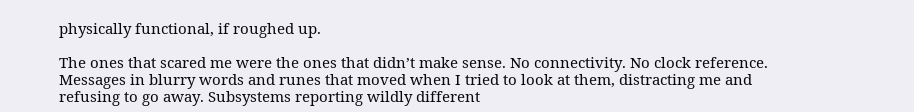physically functional, if roughed up.

The ones that scared me were the ones that didn’t make sense. No connectivity. No clock reference. Messages in blurry words and runes that moved when I tried to look at them, distracting me and refusing to go away. Subsystems reporting wildly different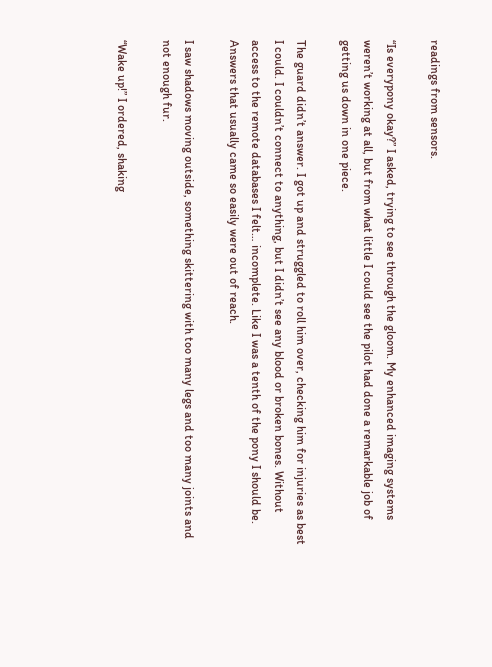readings from sensors.

“Is everypony okay?” I asked, trying to see through the gloom. My enhanced imaging systems weren’t working at all, but from what little I could see the pilot had done a remarkable job of getting us down in one piece.

The guard didn’t answer. I got up and struggled to roll him over, checking him for injuries as best I could. I couldn’t connect to anything, but I didn’t see any blood or broken bones. Without access to the remote databases I felt… incomplete. Like I was a tenth of the pony I should be. Answers that usually came so easily were out of reach.

I saw shadows moving outside, something skittering with too many legs and too many joints and not enough fur.

“Wake up!” I ordered, shaking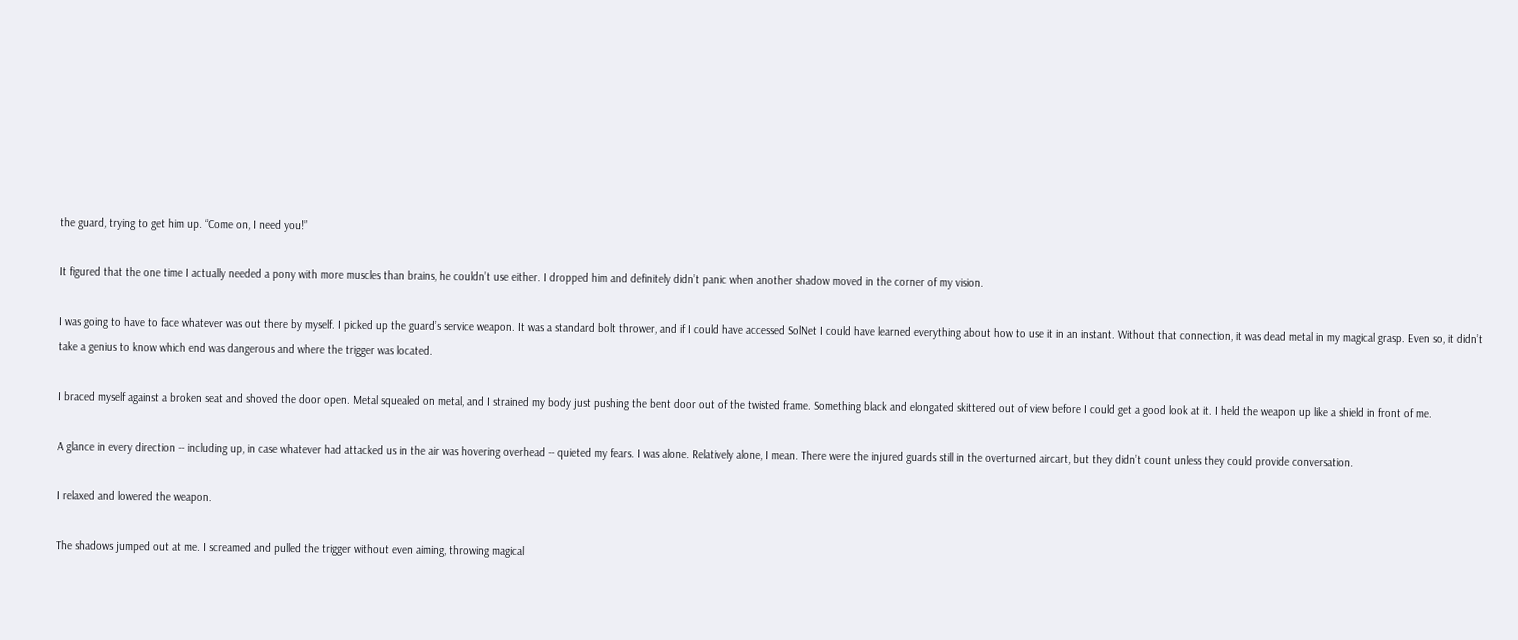the guard, trying to get him up. “Come on, I need you!”

It figured that the one time I actually needed a pony with more muscles than brains, he couldn’t use either. I dropped him and definitely didn’t panic when another shadow moved in the corner of my vision.

I was going to have to face whatever was out there by myself. I picked up the guard’s service weapon. It was a standard bolt thrower, and if I could have accessed SolNet I could have learned everything about how to use it in an instant. Without that connection, it was dead metal in my magical grasp. Even so, it didn’t take a genius to know which end was dangerous and where the trigger was located.

I braced myself against a broken seat and shoved the door open. Metal squealed on metal, and I strained my body just pushing the bent door out of the twisted frame. Something black and elongated skittered out of view before I could get a good look at it. I held the weapon up like a shield in front of me.

A glance in every direction -- including up, in case whatever had attacked us in the air was hovering overhead -- quieted my fears. I was alone. Relatively alone, I mean. There were the injured guards still in the overturned aircart, but they didn’t count unless they could provide conversation.

I relaxed and lowered the weapon.

The shadows jumped out at me. I screamed and pulled the trigger without even aiming, throwing magical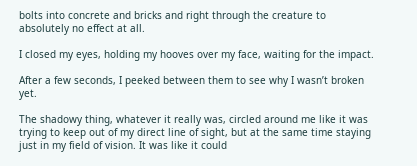bolts into concrete and bricks and right through the creature to absolutely no effect at all.

I closed my eyes, holding my hooves over my face, waiting for the impact.

After a few seconds, I peeked between them to see why I wasn’t broken yet.

The shadowy thing, whatever it really was, circled around me like it was trying to keep out of my direct line of sight, but at the same time staying just in my field of vision. It was like it could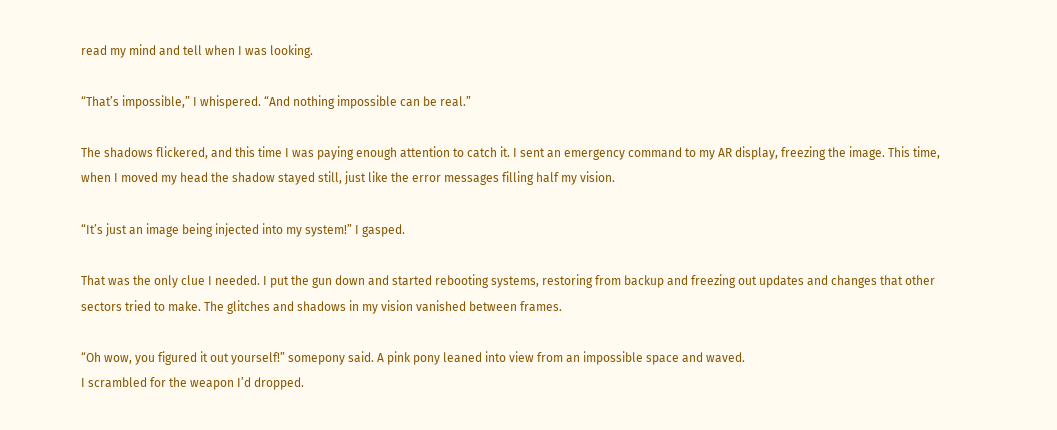read my mind and tell when I was looking.

“That’s impossible,” I whispered. “And nothing impossible can be real.”

The shadows flickered, and this time I was paying enough attention to catch it. I sent an emergency command to my AR display, freezing the image. This time, when I moved my head the shadow stayed still, just like the error messages filling half my vision.

“It’s just an image being injected into my system!” I gasped.

That was the only clue I needed. I put the gun down and started rebooting systems, restoring from backup and freezing out updates and changes that other sectors tried to make. The glitches and shadows in my vision vanished between frames.

“Oh wow, you figured it out yourself!” somepony said. A pink pony leaned into view from an impossible space and waved.
I scrambled for the weapon I’d dropped.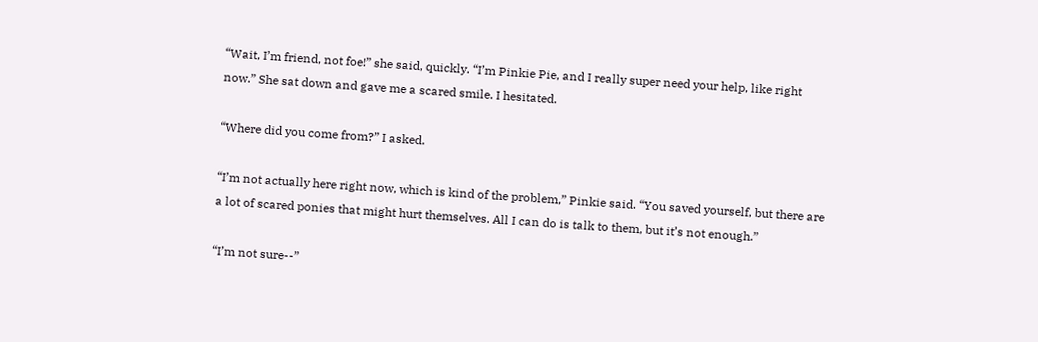“Wait, I’m friend, not foe!” she said, quickly. “I’m Pinkie Pie, and I really super need your help, like right now.” She sat down and gave me a scared smile. I hesitated.

“Where did you come from?” I asked.

“I’m not actually here right now, which is kind of the problem,” Pinkie said. “You saved yourself, but there are a lot of scared ponies that might hurt themselves. All I can do is talk to them, but it’s not enough.”

“I’m not sure--”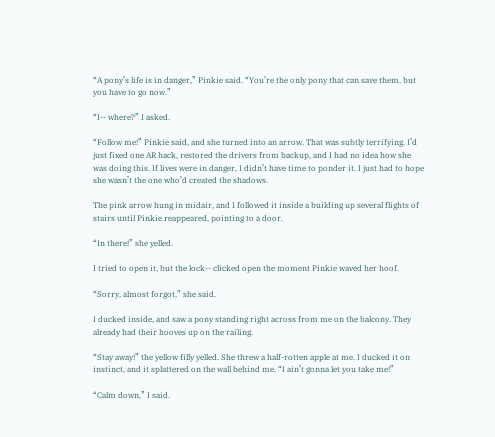“A pony’s life is in danger,” Pinkie said. “You’re the only pony that can save them, but you have to go now.”

“I-- where?” I asked.

“Follow me!” Pinkie said, and she turned into an arrow. That was subtly terrifying. I’d just fixed one AR hack, restored the drivers from backup, and I had no idea how she was doing this. If lives were in danger, I didn’t have time to ponder it. I just had to hope she wasn’t the one who’d created the shadows.

The pink arrow hung in midair, and I followed it inside a building up several flights of stairs until Pinkie reappeared, pointing to a door.

“In there!” she yelled.

I tried to open it, but the lock-- clicked open the moment Pinkie waved her hoof.

“Sorry, almost forgot,” she said.

I ducked inside, and saw a pony standing right across from me on the balcony. They already had their hooves up on the railing.

“Stay away!” the yellow filly yelled. She threw a half-rotten apple at me. I ducked it on instinct, and it splattered on the wall behind me. “I ain’t gonna let you take me!”

“Calm down,” I said.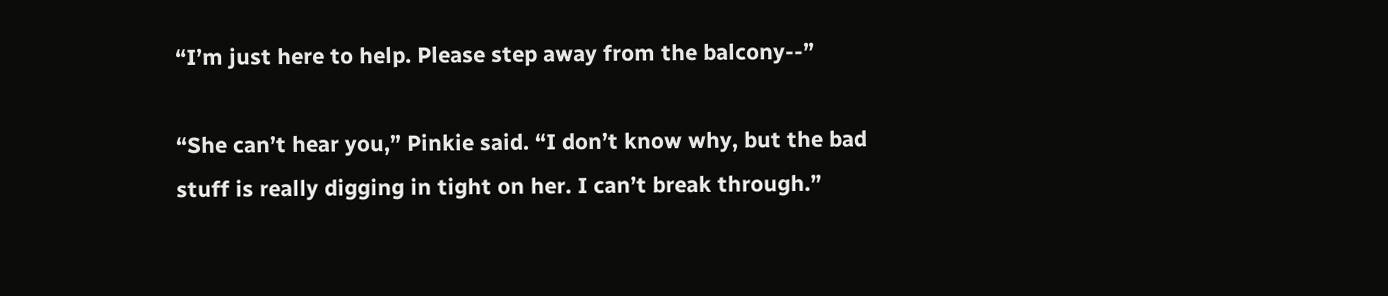“I’m just here to help. Please step away from the balcony--”

“She can’t hear you,” Pinkie said. “I don’t know why, but the bad stuff is really digging in tight on her. I can’t break through.”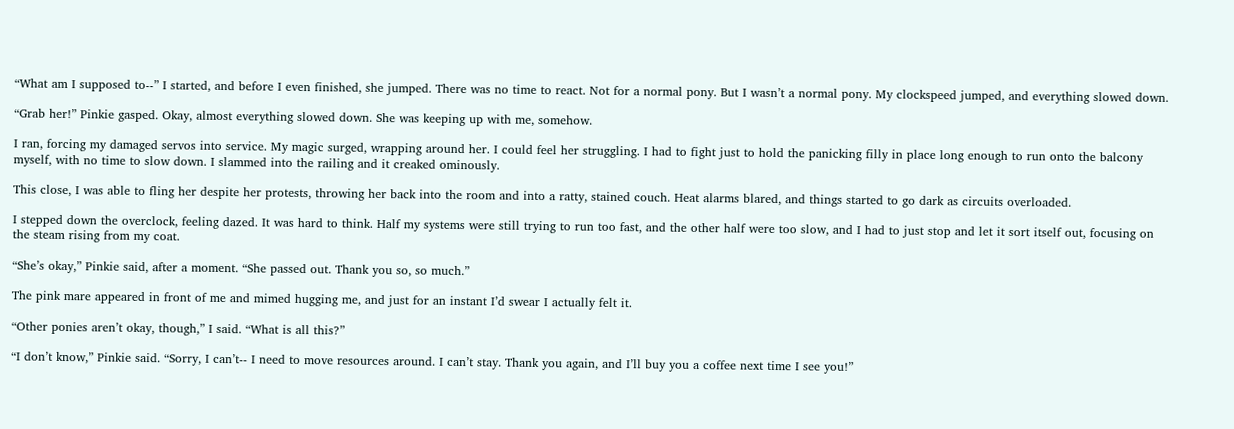“What am I supposed to--” I started, and before I even finished, she jumped. There was no time to react. Not for a normal pony. But I wasn’t a normal pony. My clockspeed jumped, and everything slowed down.

“Grab her!” Pinkie gasped. Okay, almost everything slowed down. She was keeping up with me, somehow.

I ran, forcing my damaged servos into service. My magic surged, wrapping around her. I could feel her struggling. I had to fight just to hold the panicking filly in place long enough to run onto the balcony myself, with no time to slow down. I slammed into the railing and it creaked ominously.

This close, I was able to fling her despite her protests, throwing her back into the room and into a ratty, stained couch. Heat alarms blared, and things started to go dark as circuits overloaded.

I stepped down the overclock, feeling dazed. It was hard to think. Half my systems were still trying to run too fast, and the other half were too slow, and I had to just stop and let it sort itself out, focusing on the steam rising from my coat.

“She’s okay,” Pinkie said, after a moment. “She passed out. Thank you so, so much.”

The pink mare appeared in front of me and mimed hugging me, and just for an instant I’d swear I actually felt it.

“Other ponies aren’t okay, though,” I said. “What is all this?”

“I don’t know,” Pinkie said. “Sorry, I can’t-- I need to move resources around. I can’t stay. Thank you again, and I’ll buy you a coffee next time I see you!”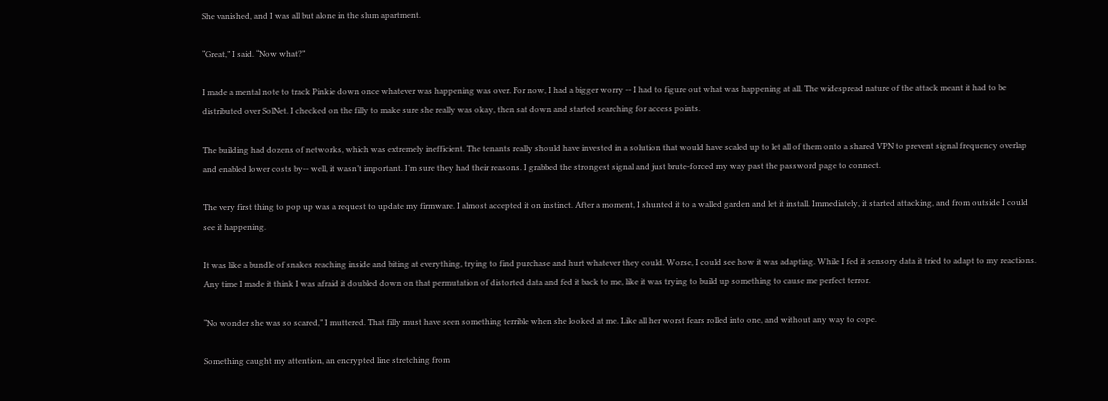She vanished, and I was all but alone in the slum apartment.

“Great,” I said. “Now what?”

I made a mental note to track Pinkie down once whatever was happening was over. For now, I had a bigger worry -- I had to figure out what was happening at all. The widespread nature of the attack meant it had to be distributed over SolNet. I checked on the filly to make sure she really was okay, then sat down and started searching for access points.

The building had dozens of networks, which was extremely inefficient. The tenants really should have invested in a solution that would have scaled up to let all of them onto a shared VPN to prevent signal frequency overlap and enabled lower costs by-- well, it wasn’t important. I’m sure they had their reasons. I grabbed the strongest signal and just brute-forced my way past the password page to connect.

The very first thing to pop up was a request to update my firmware. I almost accepted it on instinct. After a moment, I shunted it to a walled garden and let it install. Immediately, it started attacking, and from outside I could see it happening.

It was like a bundle of snakes reaching inside and biting at everything, trying to find purchase and hurt whatever they could. Worse, I could see how it was adapting. While I fed it sensory data it tried to adapt to my reactions. Any time I made it think I was afraid it doubled down on that permutation of distorted data and fed it back to me, like it was trying to build up something to cause me perfect terror.

“No wonder she was so scared,” I muttered. That filly must have seen something terrible when she looked at me. Like all her worst fears rolled into one, and without any way to cope.

Something caught my attention, an encrypted line stretching from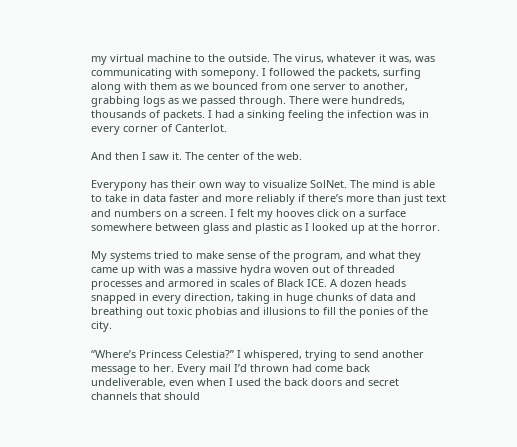my virtual machine to the outside. The virus, whatever it was, was communicating with somepony. I followed the packets, surfing along with them as we bounced from one server to another, grabbing logs as we passed through. There were hundreds, thousands of packets. I had a sinking feeling the infection was in every corner of Canterlot.

And then I saw it. The center of the web.

Everypony has their own way to visualize SolNet. The mind is able to take in data faster and more reliably if there’s more than just text and numbers on a screen. I felt my hooves click on a surface somewhere between glass and plastic as I looked up at the horror.

My systems tried to make sense of the program, and what they came up with was a massive hydra woven out of threaded processes and armored in scales of Black ICE. A dozen heads snapped in every direction, taking in huge chunks of data and breathing out toxic phobias and illusions to fill the ponies of the city.

“Where’s Princess Celestia?” I whispered, trying to send another message to her. Every mail I’d thrown had come back undeliverable, even when I used the back doors and secret channels that should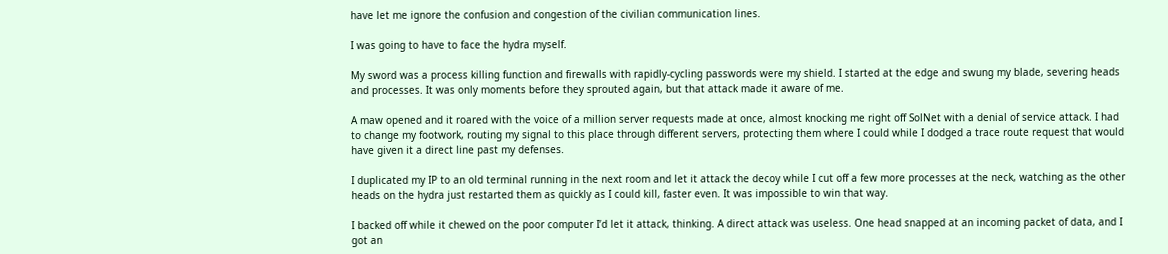have let me ignore the confusion and congestion of the civilian communication lines.

I was going to have to face the hydra myself.

My sword was a process killing function and firewalls with rapidly-cycling passwords were my shield. I started at the edge and swung my blade, severing heads and processes. It was only moments before they sprouted again, but that attack made it aware of me.

A maw opened and it roared with the voice of a million server requests made at once, almost knocking me right off SolNet with a denial of service attack. I had to change my footwork, routing my signal to this place through different servers, protecting them where I could while I dodged a trace route request that would have given it a direct line past my defenses.

I duplicated my IP to an old terminal running in the next room and let it attack the decoy while I cut off a few more processes at the neck, watching as the other heads on the hydra just restarted them as quickly as I could kill, faster even. It was impossible to win that way.

I backed off while it chewed on the poor computer I’d let it attack, thinking. A direct attack was useless. One head snapped at an incoming packet of data, and I got an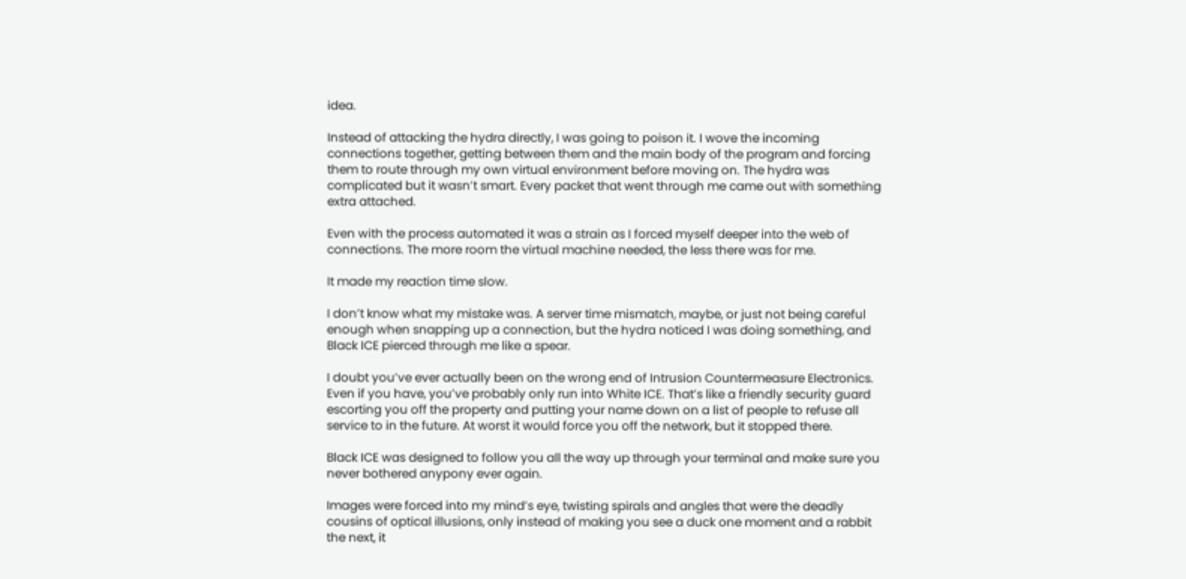idea.

Instead of attacking the hydra directly, I was going to poison it. I wove the incoming connections together, getting between them and the main body of the program and forcing them to route through my own virtual environment before moving on. The hydra was complicated but it wasn’t smart. Every packet that went through me came out with something extra attached.

Even with the process automated it was a strain as I forced myself deeper into the web of connections. The more room the virtual machine needed, the less there was for me.

It made my reaction time slow.

I don’t know what my mistake was. A server time mismatch, maybe, or just not being careful enough when snapping up a connection, but the hydra noticed I was doing something, and Black ICE pierced through me like a spear.

I doubt you’ve ever actually been on the wrong end of Intrusion Countermeasure Electronics. Even if you have, you’ve probably only run into White ICE. That’s like a friendly security guard escorting you off the property and putting your name down on a list of people to refuse all service to in the future. At worst it would force you off the network, but it stopped there.

Black ICE was designed to follow you all the way up through your terminal and make sure you never bothered anypony ever again.

Images were forced into my mind’s eye, twisting spirals and angles that were the deadly cousins of optical illusions, only instead of making you see a duck one moment and a rabbit the next, it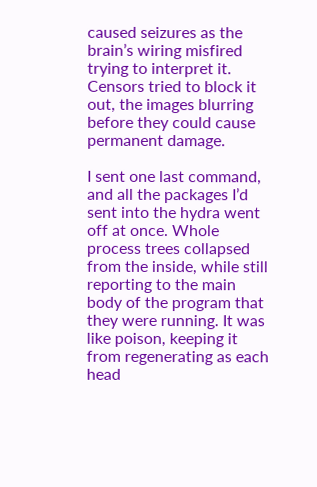caused seizures as the brain’s wiring misfired trying to interpret it. Censors tried to block it out, the images blurring before they could cause permanent damage.

I sent one last command, and all the packages I’d sent into the hydra went off at once. Whole process trees collapsed from the inside, while still reporting to the main body of the program that they were running. It was like poison, keeping it from regenerating as each head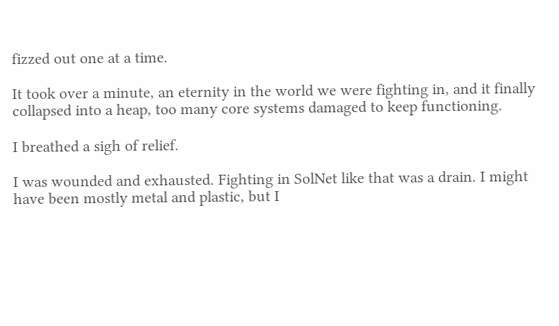fizzed out one at a time.

It took over a minute, an eternity in the world we were fighting in, and it finally collapsed into a heap, too many core systems damaged to keep functioning.

I breathed a sigh of relief.

I was wounded and exhausted. Fighting in SolNet like that was a drain. I might have been mostly metal and plastic, but I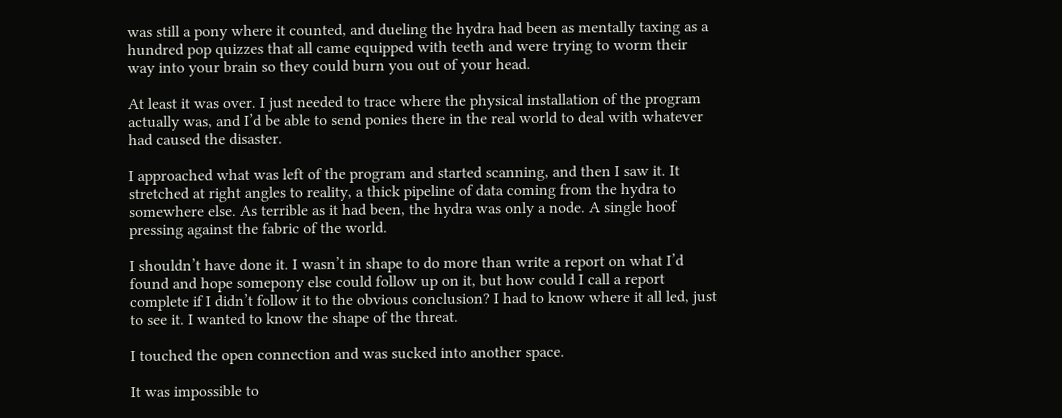was still a pony where it counted, and dueling the hydra had been as mentally taxing as a hundred pop quizzes that all came equipped with teeth and were trying to worm their way into your brain so they could burn you out of your head.

At least it was over. I just needed to trace where the physical installation of the program actually was, and I’d be able to send ponies there in the real world to deal with whatever had caused the disaster.

I approached what was left of the program and started scanning, and then I saw it. It stretched at right angles to reality, a thick pipeline of data coming from the hydra to somewhere else. As terrible as it had been, the hydra was only a node. A single hoof pressing against the fabric of the world.

I shouldn’t have done it. I wasn’t in shape to do more than write a report on what I’d found and hope somepony else could follow up on it, but how could I call a report complete if I didn’t follow it to the obvious conclusion? I had to know where it all led, just to see it. I wanted to know the shape of the threat.

I touched the open connection and was sucked into another space.

It was impossible to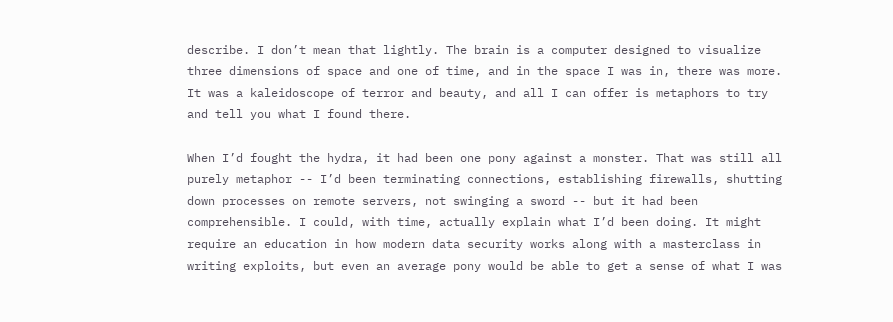describe. I don’t mean that lightly. The brain is a computer designed to visualize three dimensions of space and one of time, and in the space I was in, there was more. It was a kaleidoscope of terror and beauty, and all I can offer is metaphors to try and tell you what I found there.

When I’d fought the hydra, it had been one pony against a monster. That was still all purely metaphor -- I’d been terminating connections, establishing firewalls, shutting down processes on remote servers, not swinging a sword -- but it had been comprehensible. I could, with time, actually explain what I’d been doing. It might require an education in how modern data security works along with a masterclass in writing exploits, but even an average pony would be able to get a sense of what I was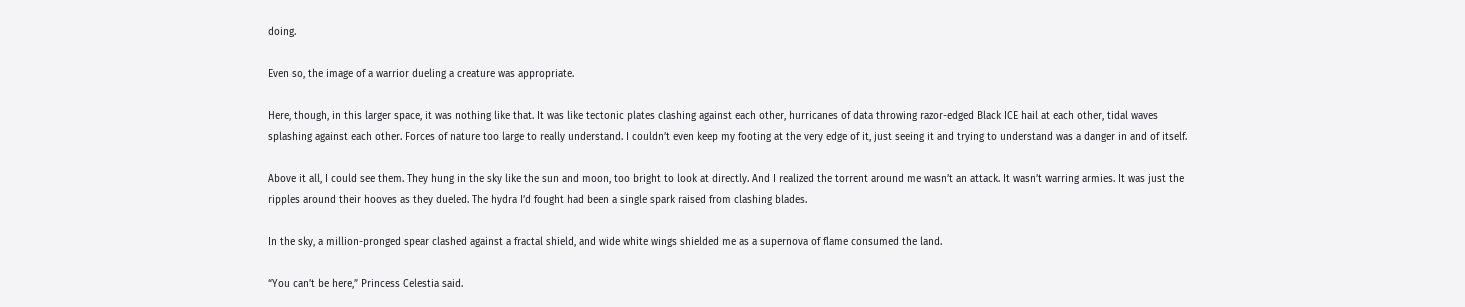doing.

Even so, the image of a warrior dueling a creature was appropriate.

Here, though, in this larger space, it was nothing like that. It was like tectonic plates clashing against each other, hurricanes of data throwing razor-edged Black ICE hail at each other, tidal waves splashing against each other. Forces of nature too large to really understand. I couldn’t even keep my footing at the very edge of it, just seeing it and trying to understand was a danger in and of itself.

Above it all, I could see them. They hung in the sky like the sun and moon, too bright to look at directly. And I realized the torrent around me wasn’t an attack. It wasn’t warring armies. It was just the ripples around their hooves as they dueled. The hydra I’d fought had been a single spark raised from clashing blades.

In the sky, a million-pronged spear clashed against a fractal shield, and wide white wings shielded me as a supernova of flame consumed the land.

“You can’t be here,” Princess Celestia said.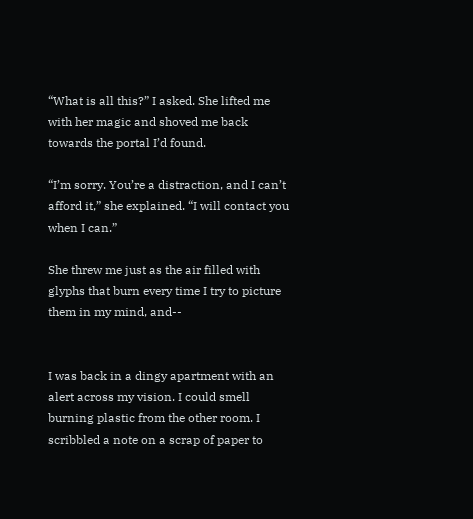“What is all this?” I asked. She lifted me with her magic and shoved me back towards the portal I’d found.

“I’m sorry. You’re a distraction, and I can’t afford it,” she explained. “I will contact you when I can.”

She threw me just as the air filled with glyphs that burn every time I try to picture them in my mind, and--


I was back in a dingy apartment with an alert across my vision. I could smell burning plastic from the other room. I scribbled a note on a scrap of paper to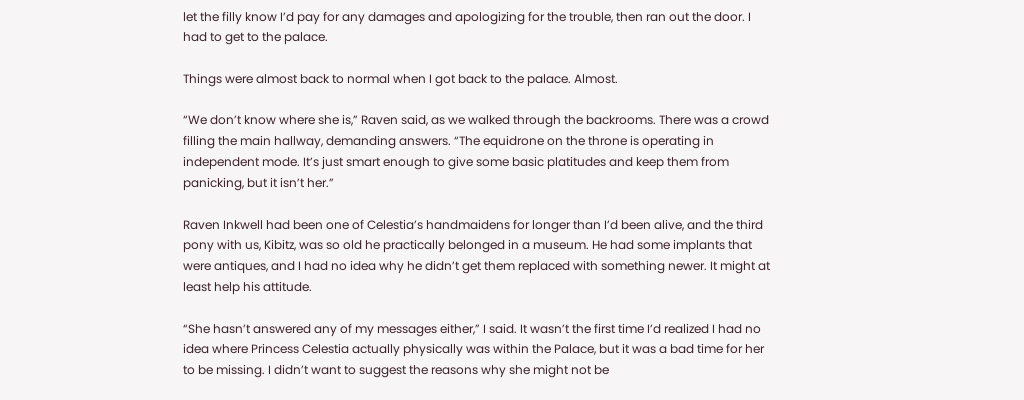let the filly know I’d pay for any damages and apologizing for the trouble, then ran out the door. I had to get to the palace.

Things were almost back to normal when I got back to the palace. Almost.

“We don’t know where she is,” Raven said, as we walked through the backrooms. There was a crowd filling the main hallway, demanding answers. “The equidrone on the throne is operating in independent mode. It’s just smart enough to give some basic platitudes and keep them from panicking, but it isn’t her.”

Raven Inkwell had been one of Celestia’s handmaidens for longer than I’d been alive, and the third pony with us, Kibitz, was so old he practically belonged in a museum. He had some implants that were antiques, and I had no idea why he didn’t get them replaced with something newer. It might at least help his attitude.

“She hasn’t answered any of my messages either,” I said. It wasn’t the first time I’d realized I had no idea where Princess Celestia actually physically was within the Palace, but it was a bad time for her to be missing. I didn’t want to suggest the reasons why she might not be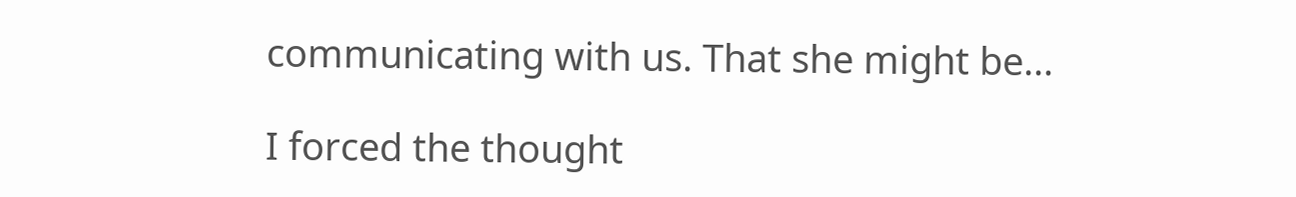communicating with us. That she might be…

I forced the thought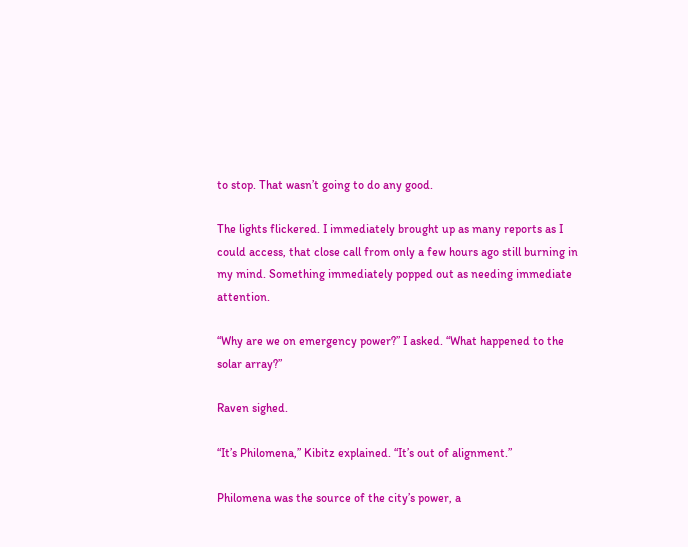to stop. That wasn’t going to do any good.

The lights flickered. I immediately brought up as many reports as I could access, that close call from only a few hours ago still burning in my mind. Something immediately popped out as needing immediate attention.

“Why are we on emergency power?” I asked. “What happened to the solar array?”

Raven sighed.

“It’s Philomena,” Kibitz explained. “It’s out of alignment.”

Philomena was the source of the city’s power, a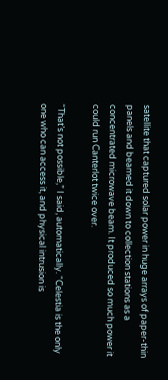satellite that captured solar power in huge arrays of paper-thin panels and beamed it down to collection stations as a concentrated microwave beam. It produced so much power it could run Canterlot twice over.

“That’s not possible,” I said, automatically. “Celestia is the only one who can access it, and physical intrusion is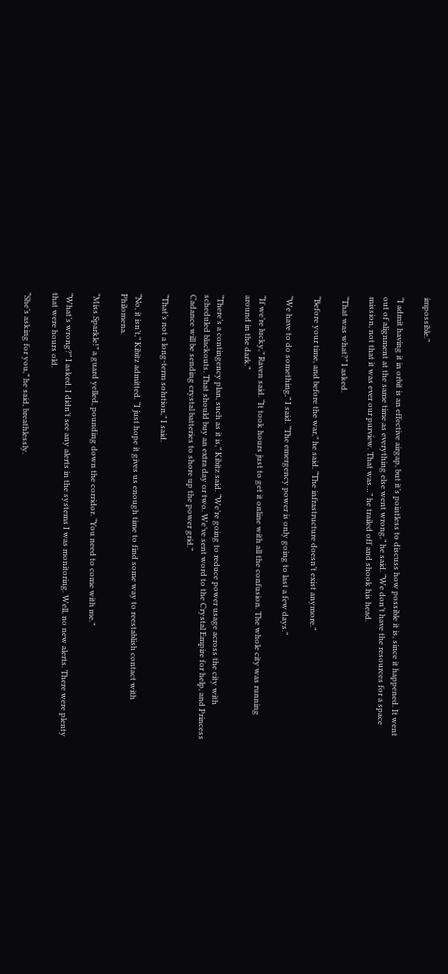impossible.”

“I admit having it in orbit is an effective airgap, but it’s pointless to discuss how possible it is, since it happened. It went out of alignment at the same time as everything else went wrong,” he said. “We don’t have the resources for a space mission, not that it was ever our purview. That was…” he trailed off and shook his head.

“That was what?” I asked.

“Before your time, and before the war,” he said. “The infrastructure doesn’t exist anymore.”

“We have to do something,” I said. “The emergency power is only going to last a few days.”

“If we’re lucky,” Raven said. “It took hours just to get it online with all the confusion. The whole city was running around in the dark.”

“There’s a contingency plan, such as it is,” Kibitz said. “We’re going to reduce power usage across the city with scheduled blackouts. That should buy an extra day or two. We’ve sent word to the Crystal Empire for help, and Princess Cadance will be sending crystal batteries to shore up the power grid.”

“That’s not a long-term solution,” I said.

“No, it isn’t,” Kibitz admitted. “I just hope it gives us enough time to find some way to reestablish contact with Philomena.

“Miss Sparkle!” a guard yelled, pounding down the corridor. “You need to come with me.”

“What’s wrong?” I asked. I didn’t see any alerts in the systems I was monitoring. Well, no new alerts. There were plenty that were hours old.

“She’s asking for you,” he said, breathlessly.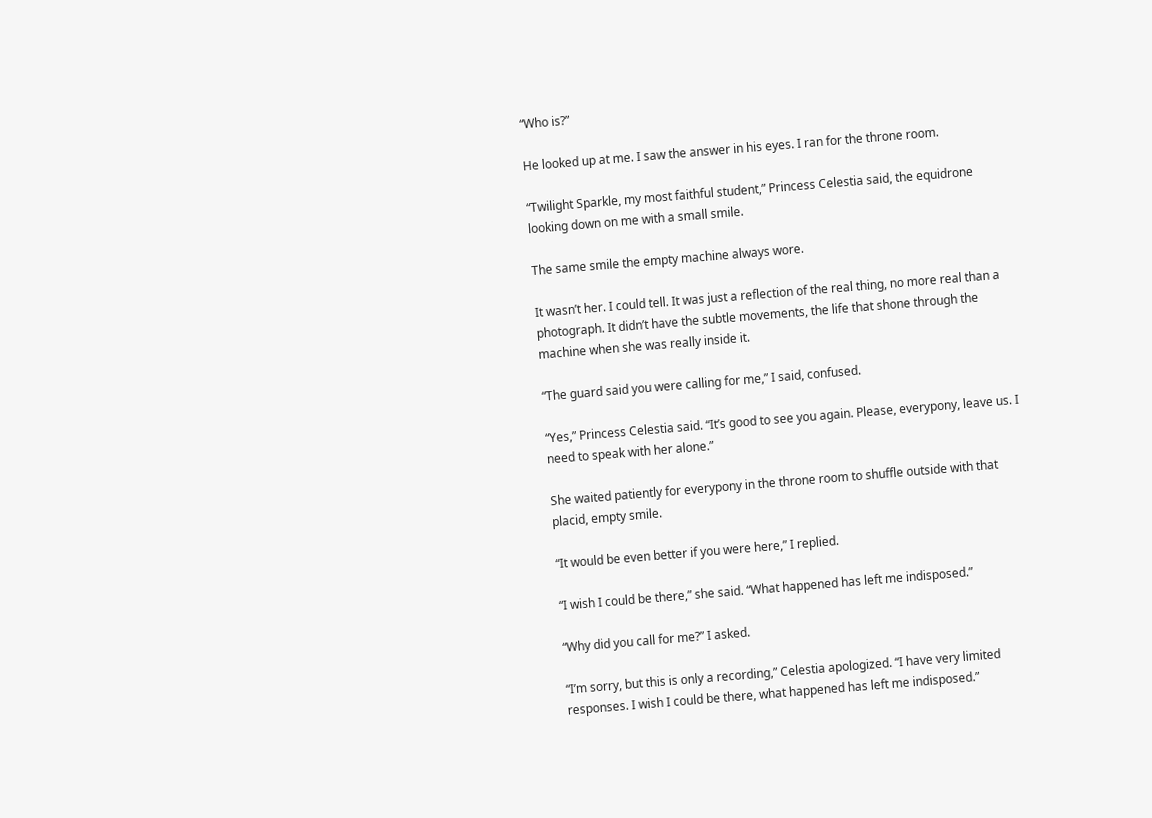“Who is?”

He looked up at me. I saw the answer in his eyes. I ran for the throne room.

“Twilight Sparkle, my most faithful student,” Princess Celestia said, the equidrone looking down on me with a small smile.

The same smile the empty machine always wore.

It wasn’t her. I could tell. It was just a reflection of the real thing, no more real than a photograph. It didn’t have the subtle movements, the life that shone through the machine when she was really inside it.

“The guard said you were calling for me,” I said, confused.

“Yes,” Princess Celestia said. “It’s good to see you again. Please, everypony, leave us. I need to speak with her alone.”

She waited patiently for everypony in the throne room to shuffle outside with that placid, empty smile.

“It would be even better if you were here,” I replied.

“I wish I could be there,” she said. “What happened has left me indisposed.”

“Why did you call for me?” I asked.

“I’m sorry, but this is only a recording,” Celestia apologized. “I have very limited responses. I wish I could be there, what happened has left me indisposed.”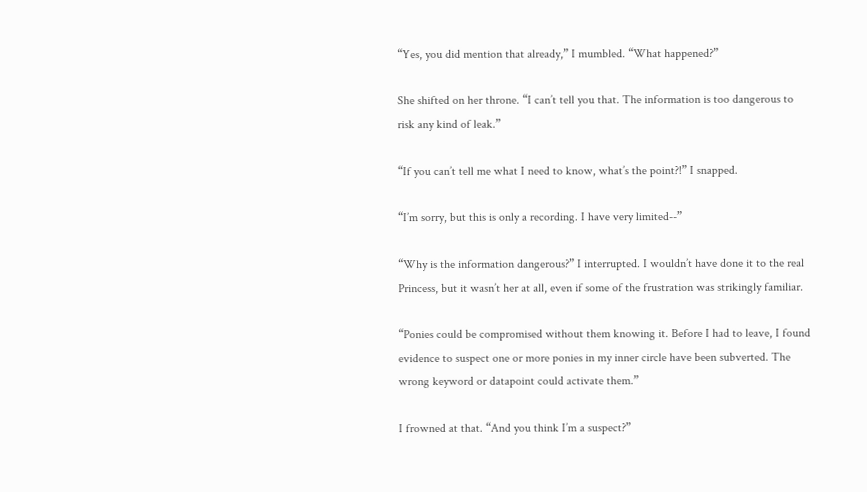“Yes, you did mention that already,” I mumbled. “What happened?”

She shifted on her throne. “I can’t tell you that. The information is too dangerous to risk any kind of leak.”

“If you can’t tell me what I need to know, what’s the point?!” I snapped.

“I’m sorry, but this is only a recording. I have very limited--”

“Why is the information dangerous?” I interrupted. I wouldn’t have done it to the real Princess, but it wasn’t her at all, even if some of the frustration was strikingly familiar.

“Ponies could be compromised without them knowing it. Before I had to leave, I found evidence to suspect one or more ponies in my inner circle have been subverted. The wrong keyword or datapoint could activate them.”

I frowned at that. “And you think I’m a suspect?”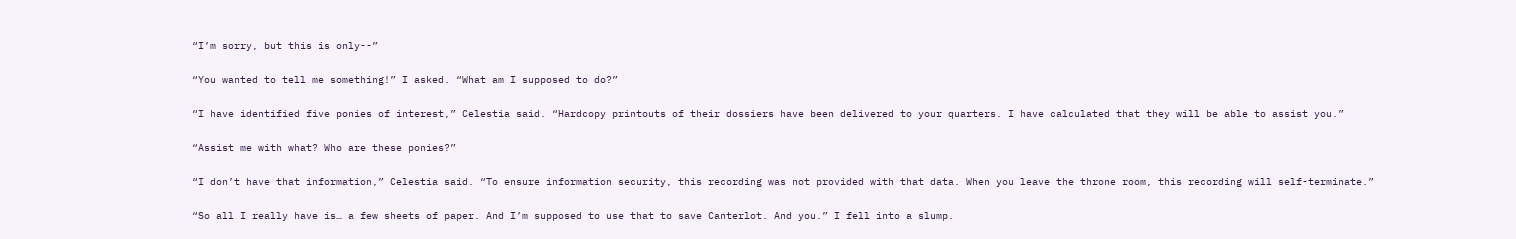“I’m sorry, but this is only--”

“You wanted to tell me something!” I asked. “What am I supposed to do?”

“I have identified five ponies of interest,” Celestia said. “Hardcopy printouts of their dossiers have been delivered to your quarters. I have calculated that they will be able to assist you.”

“Assist me with what? Who are these ponies?”

“I don’t have that information,” Celestia said. “To ensure information security, this recording was not provided with that data. When you leave the throne room, this recording will self-terminate.”

“So all I really have is… a few sheets of paper. And I’m supposed to use that to save Canterlot. And you.” I fell into a slump.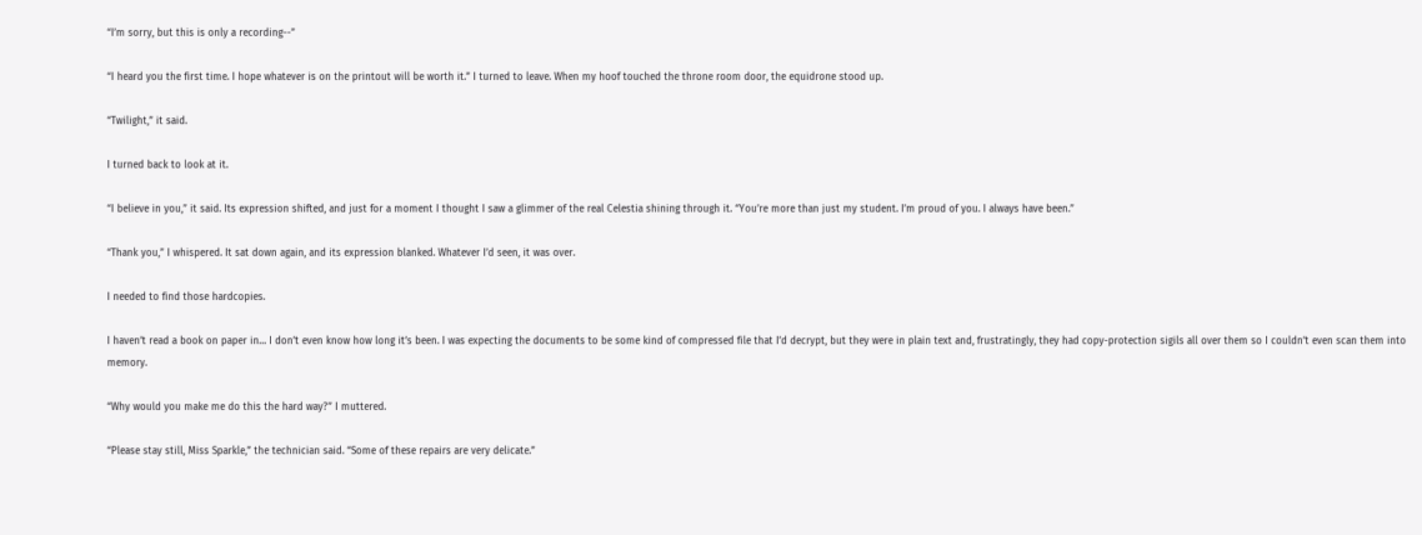“I’m sorry, but this is only a recording--”

“I heard you the first time. I hope whatever is on the printout will be worth it.” I turned to leave. When my hoof touched the throne room door, the equidrone stood up.

“Twilight,” it said.

I turned back to look at it.

“I believe in you,” it said. Its expression shifted, and just for a moment I thought I saw a glimmer of the real Celestia shining through it. “You’re more than just my student. I’m proud of you. I always have been.”

“Thank you,” I whispered. It sat down again, and its expression blanked. Whatever I’d seen, it was over.

I needed to find those hardcopies.

I haven’t read a book on paper in… I don’t even know how long it’s been. I was expecting the documents to be some kind of compressed file that I’d decrypt, but they were in plain text and, frustratingly, they had copy-protection sigils all over them so I couldn’t even scan them into memory.

“Why would you make me do this the hard way?” I muttered.

“Please stay still, Miss Sparkle,” the technician said. “Some of these repairs are very delicate.”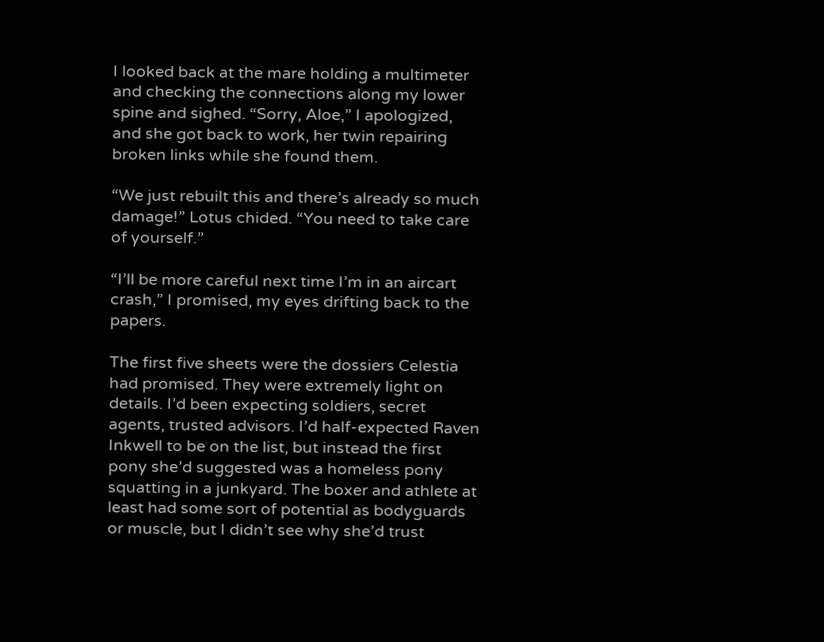I looked back at the mare holding a multimeter and checking the connections along my lower spine and sighed. “Sorry, Aloe,” I apologized, and she got back to work, her twin repairing broken links while she found them.

“We just rebuilt this and there’s already so much damage!” Lotus chided. “You need to take care of yourself.”

“I’ll be more careful next time I’m in an aircart crash,” I promised, my eyes drifting back to the papers.

The first five sheets were the dossiers Celestia had promised. They were extremely light on details. I’d been expecting soldiers, secret agents, trusted advisors. I’d half-expected Raven Inkwell to be on the list, but instead the first pony she’d suggested was a homeless pony squatting in a junkyard. The boxer and athlete at least had some sort of potential as bodyguards or muscle, but I didn’t see why she’d trust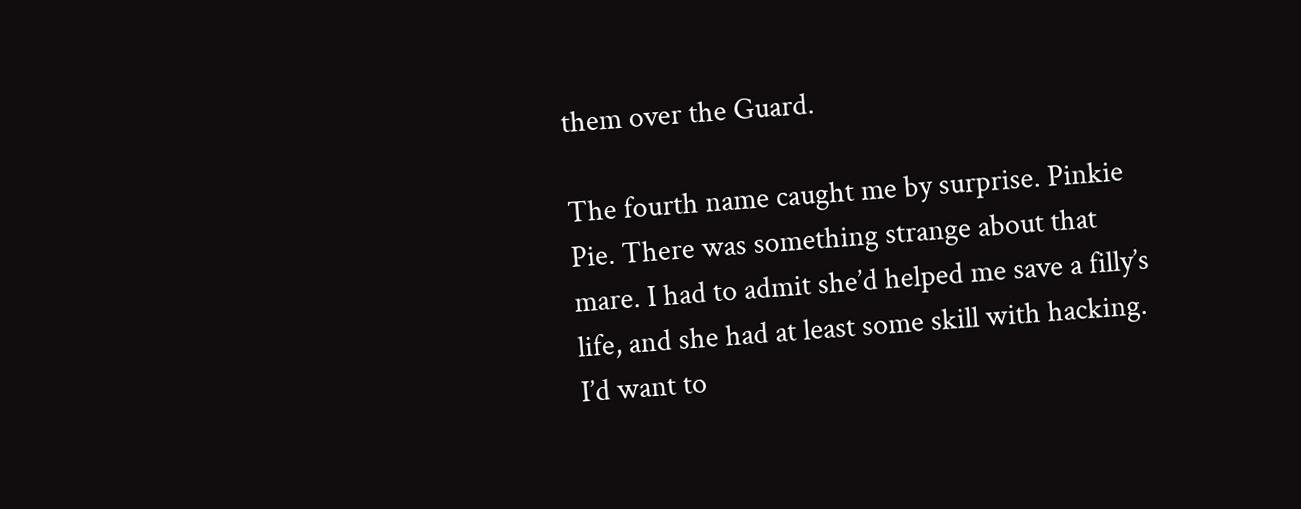them over the Guard.

The fourth name caught me by surprise. Pinkie Pie. There was something strange about that mare. I had to admit she’d helped me save a filly’s life, and she had at least some skill with hacking. I’d want to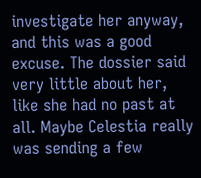investigate her anyway, and this was a good excuse. The dossier said very little about her, like she had no past at all. Maybe Celestia really was sending a few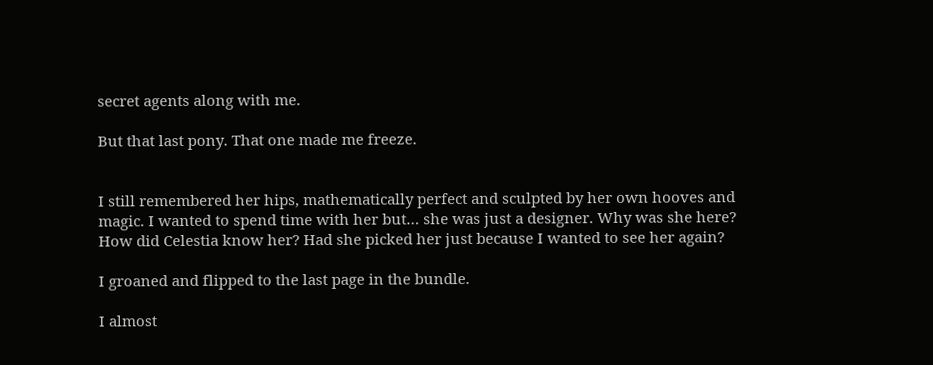secret agents along with me.

But that last pony. That one made me freeze.


I still remembered her hips, mathematically perfect and sculpted by her own hooves and magic. I wanted to spend time with her but… she was just a designer. Why was she here? How did Celestia know her? Had she picked her just because I wanted to see her again?

I groaned and flipped to the last page in the bundle.

I almost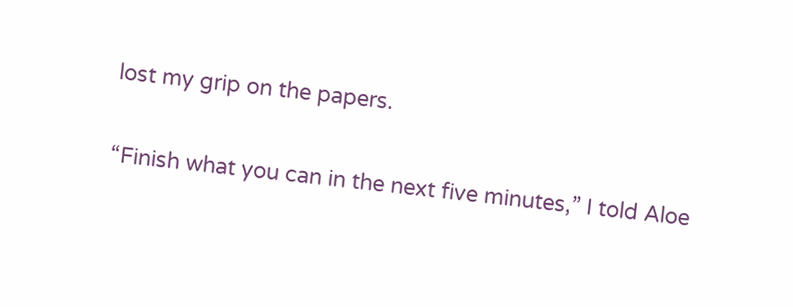lost my grip on the papers.

“Finish what you can in the next five minutes,” I told Aloe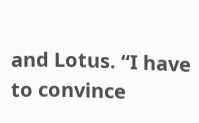and Lotus. “I have to convince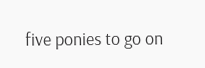five ponies to go on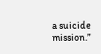a suicide mission.”